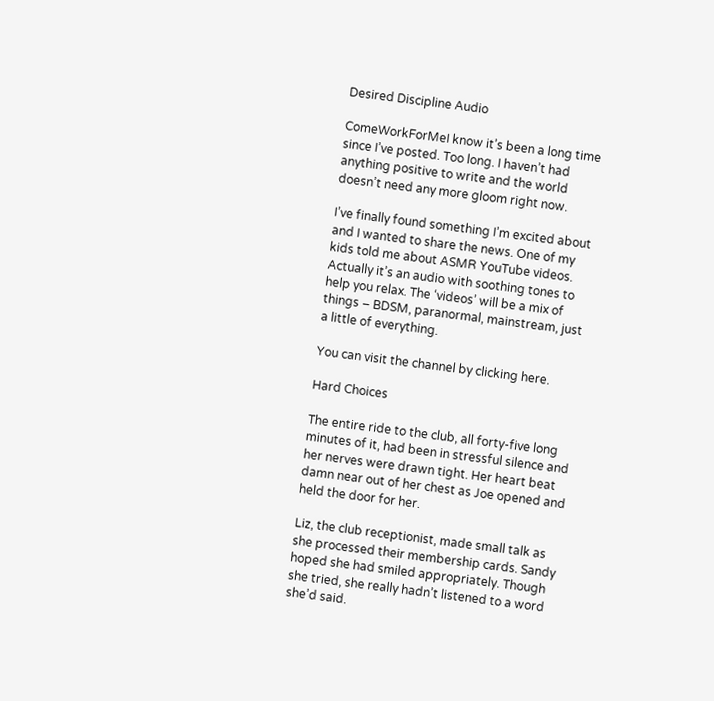Desired Discipline Audio

ComeWorkForMeI know it’s been a long time since I’ve posted. Too long. I haven’t had anything positive to write and the world doesn’t need any more gloom right now.

I’ve finally found something I’m excited about and I wanted to share the news. One of my kids told me about ASMR YouTube videos. Actually it’s an audio with soothing tones to help you relax. The ‘videos’ will be a mix of things – BDSM, paranormal, mainstream, just a little of everything.

You can visit the channel by clicking here.

Hard Choices

The entire ride to the club, all forty-five long minutes of it, had been in stressful silence and her nerves were drawn tight. Her heart beat damn near out of her chest as Joe opened and held the door for her.

Liz, the club receptionist, made small talk as she processed their membership cards. Sandy hoped she had smiled appropriately. Though she tried, she really hadn’t listened to a word she’d said.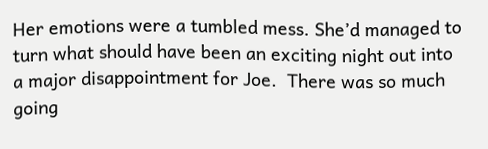Her emotions were a tumbled mess. She’d managed to turn what should have been an exciting night out into a major disappointment for Joe.  There was so much going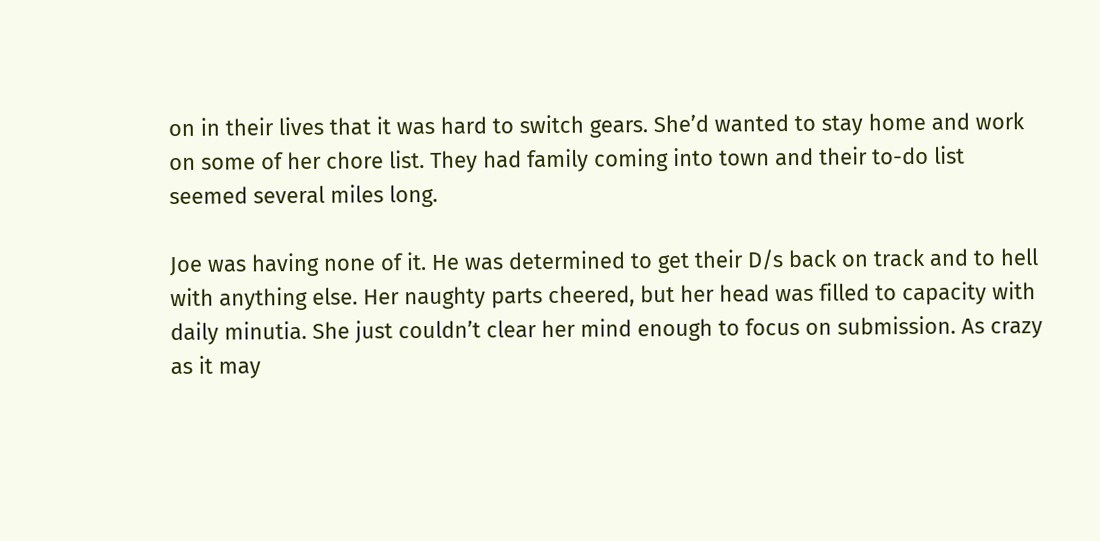on in their lives that it was hard to switch gears. She’d wanted to stay home and work on some of her chore list. They had family coming into town and their to-do list seemed several miles long.

Joe was having none of it. He was determined to get their D/s back on track and to hell with anything else. Her naughty parts cheered, but her head was filled to capacity with daily minutia. She just couldn’t clear her mind enough to focus on submission. As crazy as it may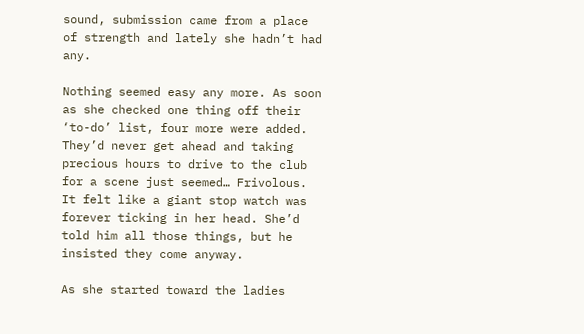sound, submission came from a place of strength and lately she hadn’t had any.

Nothing seemed easy any more. As soon as she checked one thing off their ‘to-do’ list, four more were added. They’d never get ahead and taking precious hours to drive to the club for a scene just seemed… Frivolous. It felt like a giant stop watch was forever ticking in her head. She’d told him all those things, but he insisted they come anyway.

As she started toward the ladies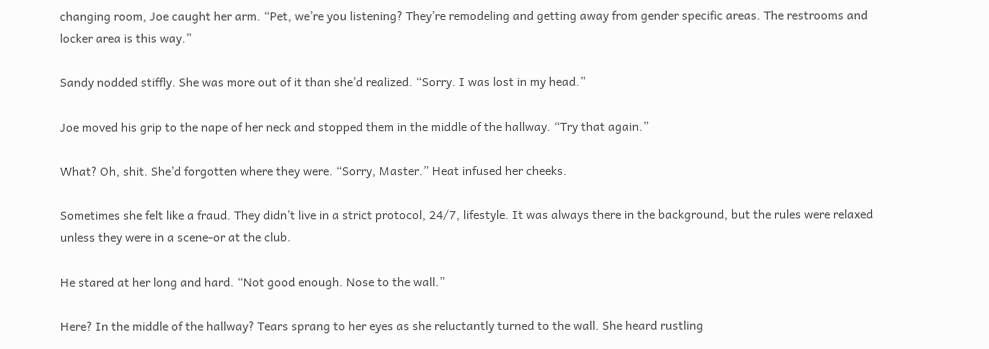changing room, Joe caught her arm. “Pet, we’re you listening? They’re remodeling and getting away from gender specific areas. The restrooms and locker area is this way.”

Sandy nodded stiffly. She was more out of it than she’d realized. “Sorry. I was lost in my head.”

Joe moved his grip to the nape of her neck and stopped them in the middle of the hallway. “Try that again.”

What? Oh, shit. She’d forgotten where they were. “Sorry, Master.” Heat infused her cheeks.

Sometimes she felt like a fraud. They didn’t live in a strict protocol, 24/7, lifestyle. It was always there in the background, but the rules were relaxed unless they were in a scene-or at the club.

He stared at her long and hard. “Not good enough. Nose to the wall.”

Here? In the middle of the hallway? Tears sprang to her eyes as she reluctantly turned to the wall. She heard rustling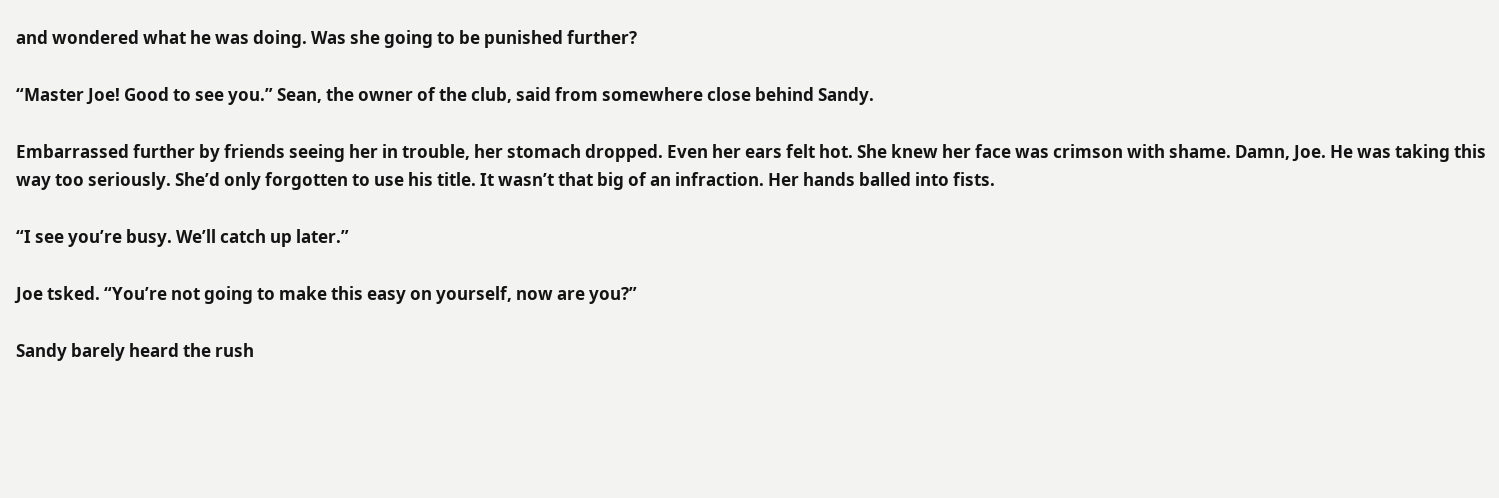and wondered what he was doing. Was she going to be punished further?

“Master Joe! Good to see you.” Sean, the owner of the club, said from somewhere close behind Sandy.

Embarrassed further by friends seeing her in trouble, her stomach dropped. Even her ears felt hot. She knew her face was crimson with shame. Damn, Joe. He was taking this way too seriously. She’d only forgotten to use his title. It wasn’t that big of an infraction. Her hands balled into fists.

“I see you’re busy. We’ll catch up later.”

Joe tsked. “You’re not going to make this easy on yourself, now are you?”

Sandy barely heard the rush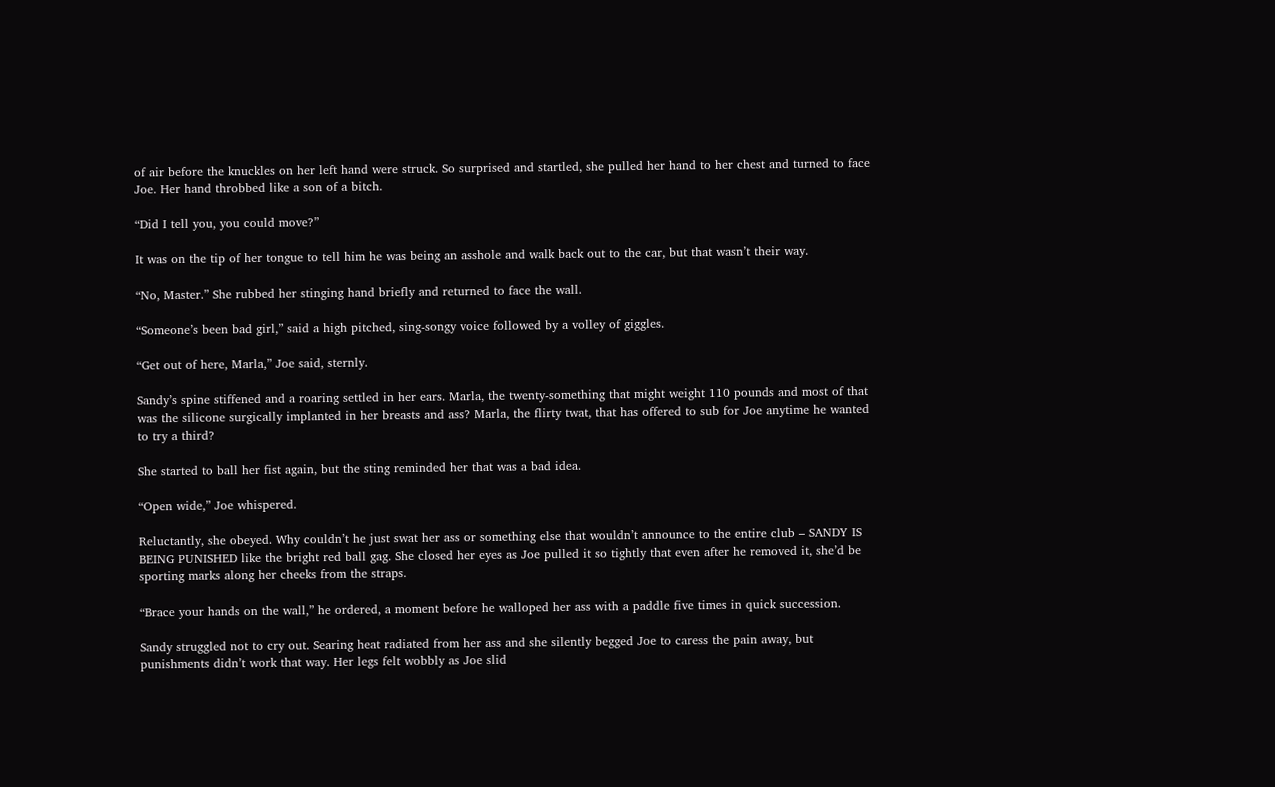of air before the knuckles on her left hand were struck. So surprised and startled, she pulled her hand to her chest and turned to face Joe. Her hand throbbed like a son of a bitch.

“Did I tell you, you could move?”

It was on the tip of her tongue to tell him he was being an asshole and walk back out to the car, but that wasn’t their way.

“No, Master.” She rubbed her stinging hand briefly and returned to face the wall.

“Someone’s been bad girl,” said a high pitched, sing-songy voice followed by a volley of giggles.

“Get out of here, Marla,” Joe said, sternly.

Sandy’s spine stiffened and a roaring settled in her ears. Marla, the twenty-something that might weight 110 pounds and most of that was the silicone surgically implanted in her breasts and ass? Marla, the flirty twat, that has offered to sub for Joe anytime he wanted to try a third?

She started to ball her fist again, but the sting reminded her that was a bad idea.

“Open wide,” Joe whispered.

Reluctantly, she obeyed. Why couldn’t he just swat her ass or something else that wouldn’t announce to the entire club – SANDY IS BEING PUNISHED like the bright red ball gag. She closed her eyes as Joe pulled it so tightly that even after he removed it, she’d be sporting marks along her cheeks from the straps.

“Brace your hands on the wall,” he ordered, a moment before he walloped her ass with a paddle five times in quick succession.

Sandy struggled not to cry out. Searing heat radiated from her ass and she silently begged Joe to caress the pain away, but punishments didn’t work that way. Her legs felt wobbly as Joe slid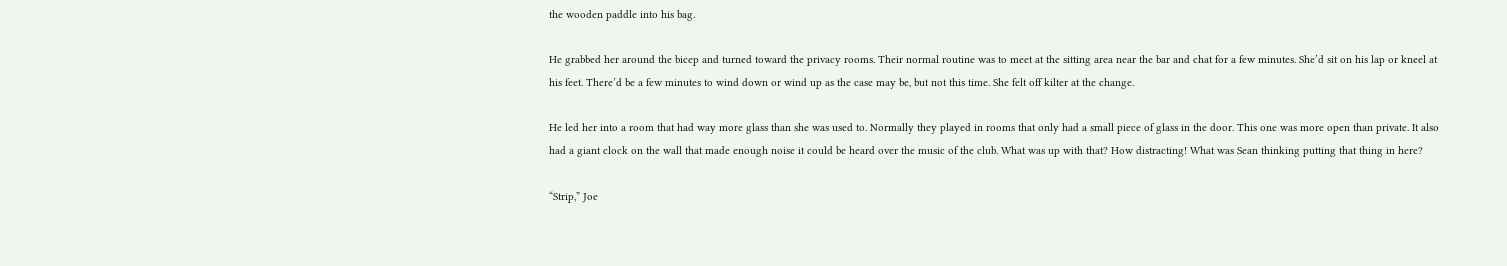the wooden paddle into his bag.

He grabbed her around the bicep and turned toward the privacy rooms. Their normal routine was to meet at the sitting area near the bar and chat for a few minutes. She’d sit on his lap or kneel at his feet. There’d be a few minutes to wind down or wind up as the case may be, but not this time. She felt off kilter at the change.

He led her into a room that had way more glass than she was used to. Normally they played in rooms that only had a small piece of glass in the door. This one was more open than private. It also had a giant clock on the wall that made enough noise it could be heard over the music of the club. What was up with that? How distracting! What was Sean thinking putting that thing in here?

“Strip,” Joe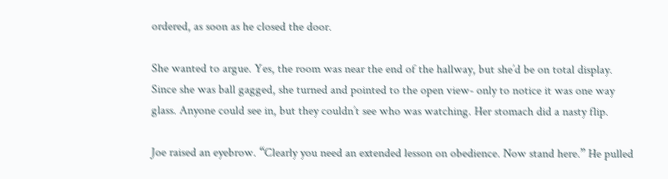ordered, as soon as he closed the door.

She wanted to argue. Yes, the room was near the end of the hallway, but she’d be on total display. Since she was ball gagged, she turned and pointed to the open view- only to notice it was one way glass. Anyone could see in, but they couldn’t see who was watching. Her stomach did a nasty flip.

Joe raised an eyebrow. “Clearly you need an extended lesson on obedience. Now stand here.” He pulled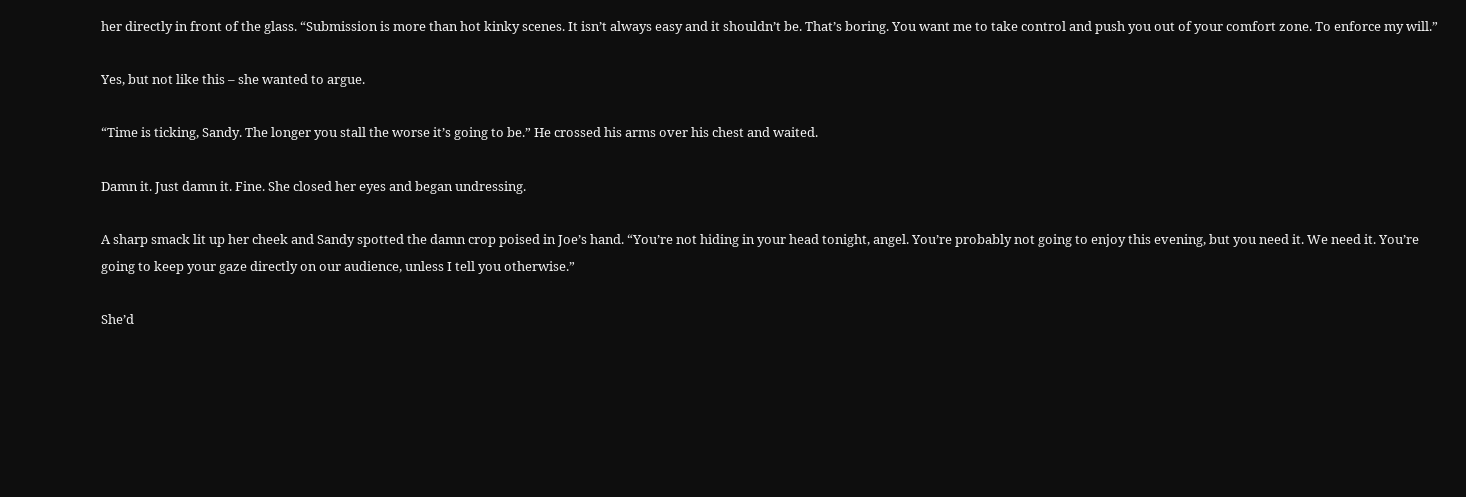her directly in front of the glass. “Submission is more than hot kinky scenes. It isn’t always easy and it shouldn’t be. That’s boring. You want me to take control and push you out of your comfort zone. To enforce my will.”

Yes, but not like this – she wanted to argue.

“Time is ticking, Sandy. The longer you stall the worse it’s going to be.” He crossed his arms over his chest and waited.

Damn it. Just damn it. Fine. She closed her eyes and began undressing.

A sharp smack lit up her cheek and Sandy spotted the damn crop poised in Joe’s hand. “You’re not hiding in your head tonight, angel. You’re probably not going to enjoy this evening, but you need it. We need it. You’re going to keep your gaze directly on our audience, unless I tell you otherwise.”

She’d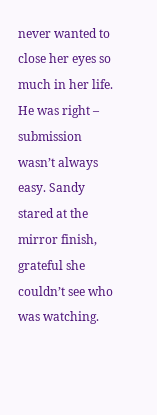never wanted to close her eyes so much in her life. He was right – submission wasn’t always easy. Sandy stared at the mirror finish, grateful she couldn’t see who was watching.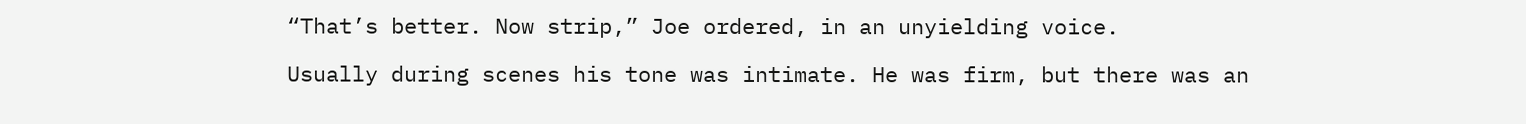“That’s better. Now strip,” Joe ordered, in an unyielding voice.

Usually during scenes his tone was intimate. He was firm, but there was an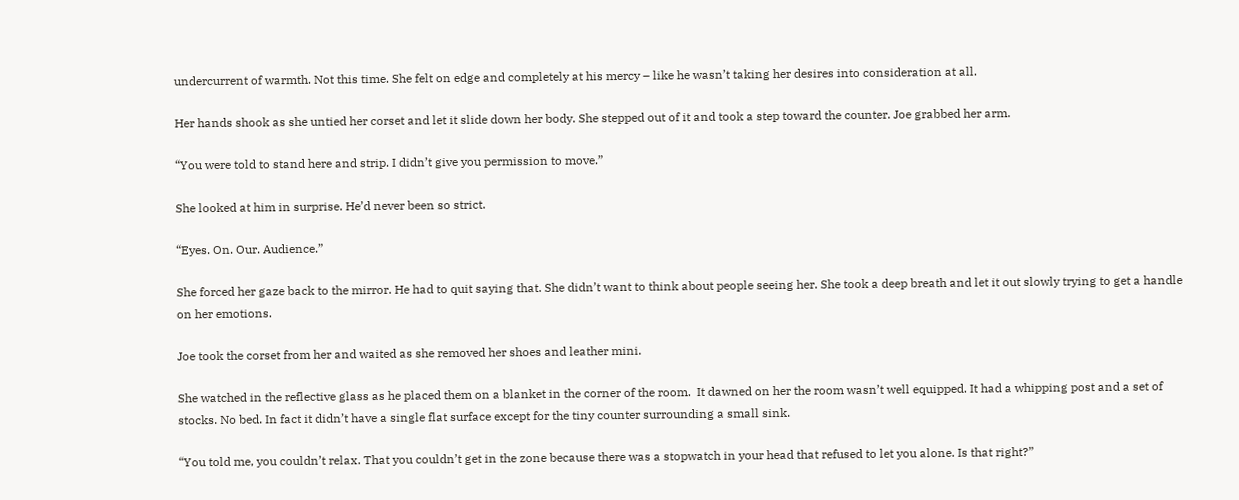undercurrent of warmth. Not this time. She felt on edge and completely at his mercy – like he wasn’t taking her desires into consideration at all.

Her hands shook as she untied her corset and let it slide down her body. She stepped out of it and took a step toward the counter. Joe grabbed her arm.

“You were told to stand here and strip. I didn’t give you permission to move.”

She looked at him in surprise. He’d never been so strict.

“Eyes. On. Our. Audience.”

She forced her gaze back to the mirror. He had to quit saying that. She didn’t want to think about people seeing her. She took a deep breath and let it out slowly trying to get a handle on her emotions.

Joe took the corset from her and waited as she removed her shoes and leather mini.

She watched in the reflective glass as he placed them on a blanket in the corner of the room.  It dawned on her the room wasn’t well equipped. It had a whipping post and a set of stocks. No bed. In fact it didn’t have a single flat surface except for the tiny counter surrounding a small sink.

“You told me, you couldn’t relax. That you couldn’t get in the zone because there was a stopwatch in your head that refused to let you alone. Is that right?”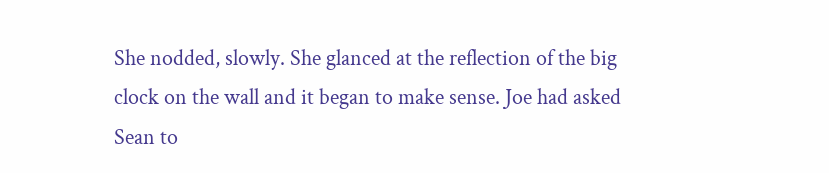She nodded, slowly. She glanced at the reflection of the big clock on the wall and it began to make sense. Joe had asked Sean to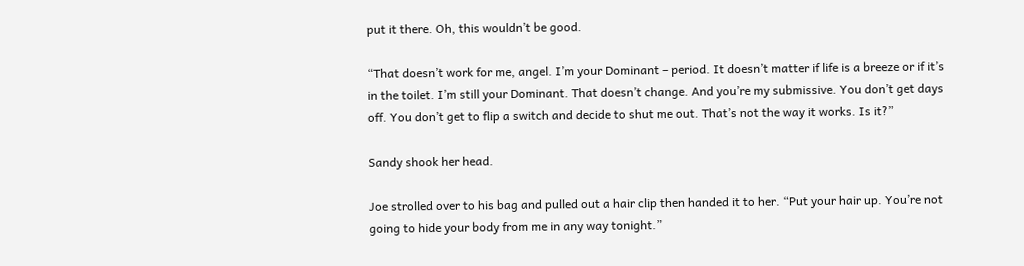put it there. Oh, this wouldn’t be good.

“That doesn’t work for me, angel. I’m your Dominant – period. It doesn’t matter if life is a breeze or if it’s in the toilet. I’m still your Dominant. That doesn’t change. And you’re my submissive. You don’t get days off. You don’t get to flip a switch and decide to shut me out. That’s not the way it works. Is it?”

Sandy shook her head.

Joe strolled over to his bag and pulled out a hair clip then handed it to her. “Put your hair up. You’re not going to hide your body from me in any way tonight.”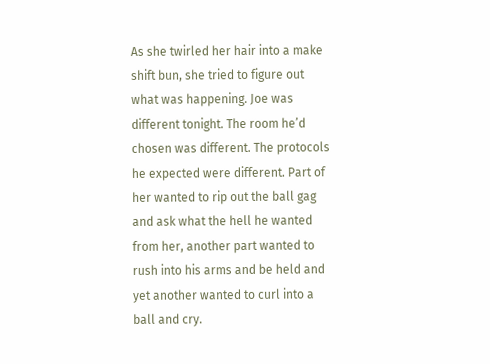As she twirled her hair into a make shift bun, she tried to figure out what was happening. Joe was different tonight. The room he’d chosen was different. The protocols he expected were different. Part of her wanted to rip out the ball gag and ask what the hell he wanted from her, another part wanted to rush into his arms and be held and yet another wanted to curl into a ball and cry.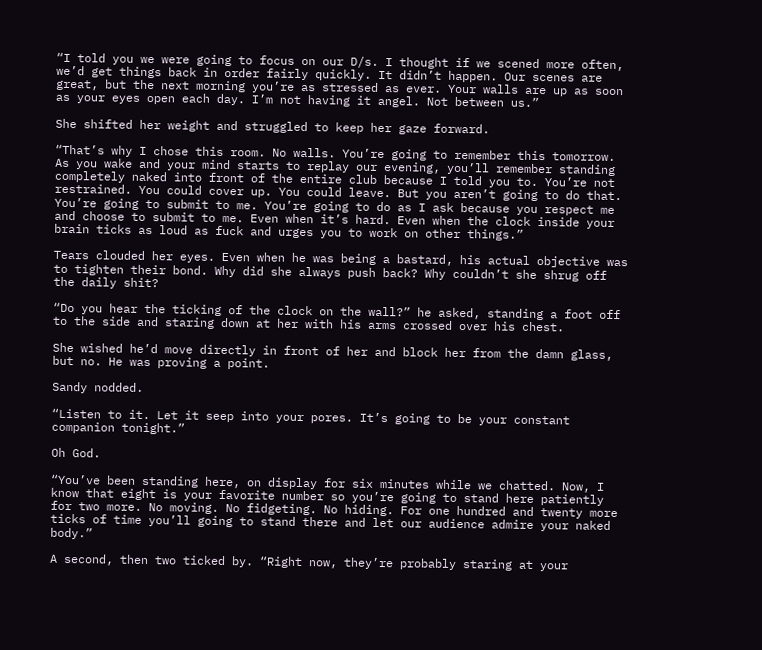“I told you we were going to focus on our D/s. I thought if we scened more often, we’d get things back in order fairly quickly. It didn’t happen. Our scenes are great, but the next morning you’re as stressed as ever. Your walls are up as soon as your eyes open each day. I’m not having it angel. Not between us.”

She shifted her weight and struggled to keep her gaze forward.

“That’s why I chose this room. No walls. You’re going to remember this tomorrow. As you wake and your mind starts to replay our evening, you’ll remember standing completely naked into front of the entire club because I told you to. You’re not restrained. You could cover up. You could leave. But you aren’t going to do that. You’re going to submit to me. You’re going to do as I ask because you respect me and choose to submit to me. Even when it’s hard. Even when the clock inside your brain ticks as loud as fuck and urges you to work on other things.”

Tears clouded her eyes. Even when he was being a bastard, his actual objective was to tighten their bond. Why did she always push back? Why couldn’t she shrug off the daily shit?

“Do you hear the ticking of the clock on the wall?” he asked, standing a foot off to the side and staring down at her with his arms crossed over his chest.

She wished he’d move directly in front of her and block her from the damn glass, but no. He was proving a point.

Sandy nodded.

“Listen to it. Let it seep into your pores. It’s going to be your constant companion tonight.”

Oh God.

“You’ve been standing here, on display for six minutes while we chatted. Now, I know that eight is your favorite number so you’re going to stand here patiently for two more. No moving. No fidgeting. No hiding. For one hundred and twenty more ticks of time you’ll going to stand there and let our audience admire your naked body.”

A second, then two ticked by. “Right now, they’re probably staring at your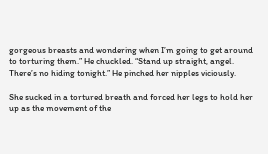gorgeous breasts and wondering when I’m going to get around to torturing them.” He chuckled. “Stand up straight, angel. There’s no hiding tonight.” He pinched her nipples viciously.

She sucked in a tortured breath and forced her legs to hold her up as the movement of the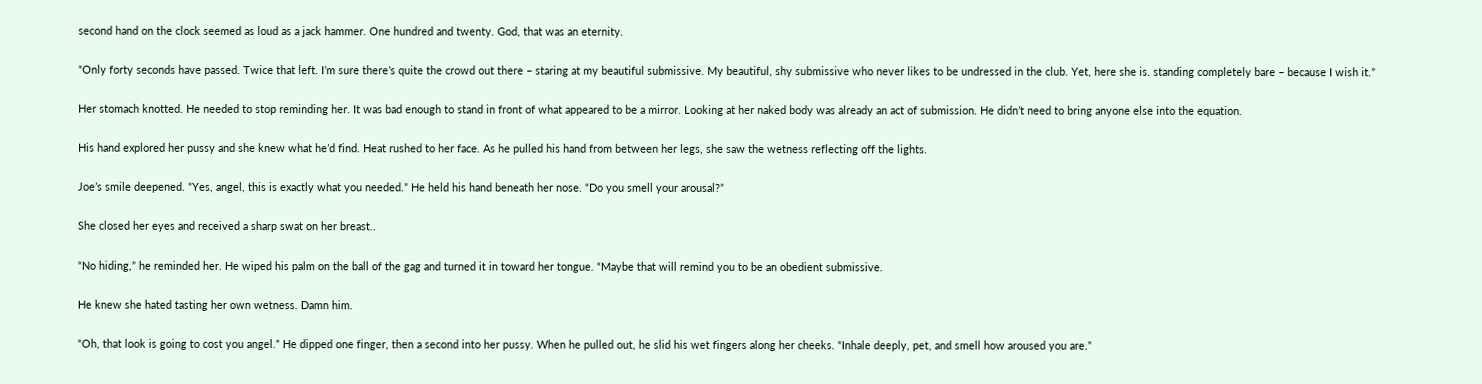second hand on the clock seemed as loud as a jack hammer. One hundred and twenty. God, that was an eternity.

“Only forty seconds have passed. Twice that left. I’m sure there’s quite the crowd out there – staring at my beautiful submissive. My beautiful, shy submissive who never likes to be undressed in the club. Yet, here she is. standing completely bare – because I wish it.”

Her stomach knotted. He needed to stop reminding her. It was bad enough to stand in front of what appeared to be a mirror. Looking at her naked body was already an act of submission. He didn’t need to bring anyone else into the equation.

His hand explored her pussy and she knew what he’d find. Heat rushed to her face. As he pulled his hand from between her legs, she saw the wetness reflecting off the lights.

Joe’s smile deepened. “Yes, angel, this is exactly what you needed.” He held his hand beneath her nose. “Do you smell your arousal?”

She closed her eyes and received a sharp swat on her breast..

“No hiding,” he reminded her. He wiped his palm on the ball of the gag and turned it in toward her tongue. “Maybe that will remind you to be an obedient submissive.

He knew she hated tasting her own wetness. Damn him.

“Oh, that look is going to cost you angel.” He dipped one finger, then a second into her pussy. When he pulled out, he slid his wet fingers along her cheeks. “Inhale deeply, pet, and smell how aroused you are.”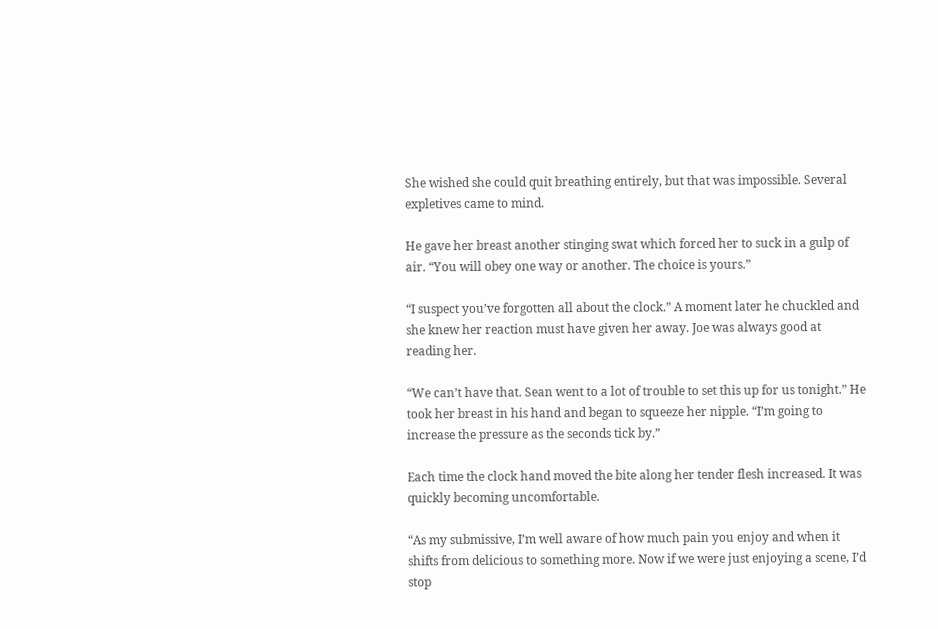She wished she could quit breathing entirely, but that was impossible. Several expletives came to mind.

He gave her breast another stinging swat which forced her to suck in a gulp of air. “You will obey one way or another. The choice is yours.”

“I suspect you’ve forgotten all about the clock.” A moment later he chuckled and she knew her reaction must have given her away. Joe was always good at reading her.

“We can’t have that. Sean went to a lot of trouble to set this up for us tonight.” He took her breast in his hand and began to squeeze her nipple. “I’m going to increase the pressure as the seconds tick by.”

Each time the clock hand moved the bite along her tender flesh increased. It was quickly becoming uncomfortable.

“As my submissive, I’m well aware of how much pain you enjoy and when it shifts from delicious to something more. Now if we were just enjoying a scene, I’d stop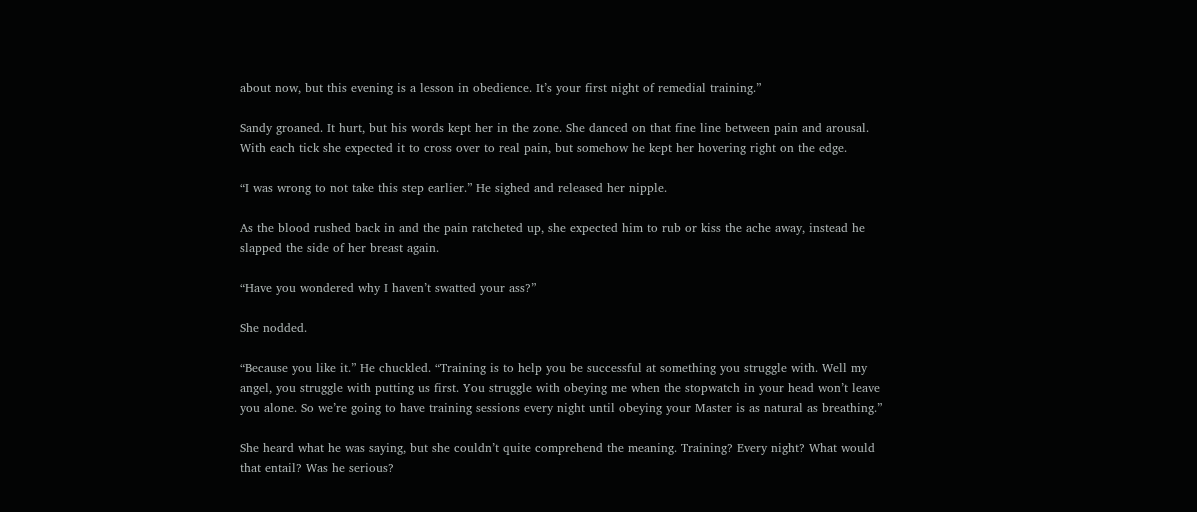about now, but this evening is a lesson in obedience. It’s your first night of remedial training.”

Sandy groaned. It hurt, but his words kept her in the zone. She danced on that fine line between pain and arousal. With each tick she expected it to cross over to real pain, but somehow he kept her hovering right on the edge.

“I was wrong to not take this step earlier.” He sighed and released her nipple.

As the blood rushed back in and the pain ratcheted up, she expected him to rub or kiss the ache away, instead he slapped the side of her breast again.

“Have you wondered why I haven’t swatted your ass?”

She nodded.

“Because you like it.” He chuckled. “Training is to help you be successful at something you struggle with. Well my angel, you struggle with putting us first. You struggle with obeying me when the stopwatch in your head won’t leave you alone. So we’re going to have training sessions every night until obeying your Master is as natural as breathing.”

She heard what he was saying, but she couldn’t quite comprehend the meaning. Training? Every night? What would that entail? Was he serious?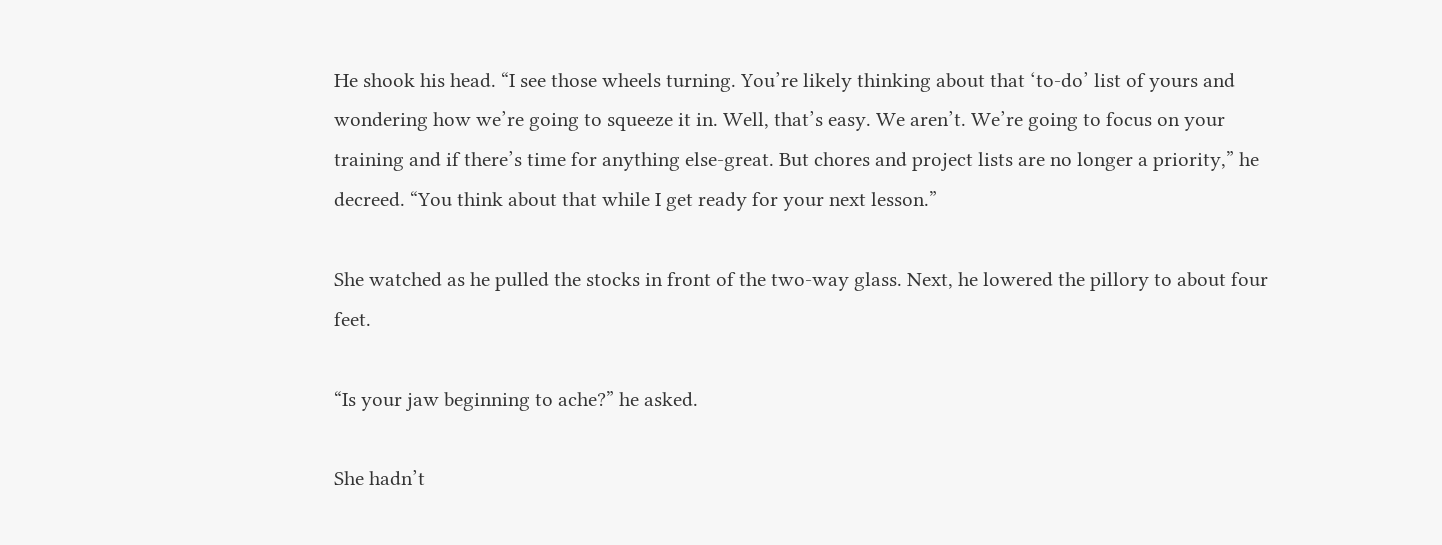He shook his head. “I see those wheels turning. You’re likely thinking about that ‘to-do’ list of yours and wondering how we’re going to squeeze it in. Well, that’s easy. We aren’t. We’re going to focus on your training and if there’s time for anything else-great. But chores and project lists are no longer a priority,” he decreed. “You think about that while I get ready for your next lesson.”

She watched as he pulled the stocks in front of the two-way glass. Next, he lowered the pillory to about four feet.

“Is your jaw beginning to ache?” he asked.

She hadn’t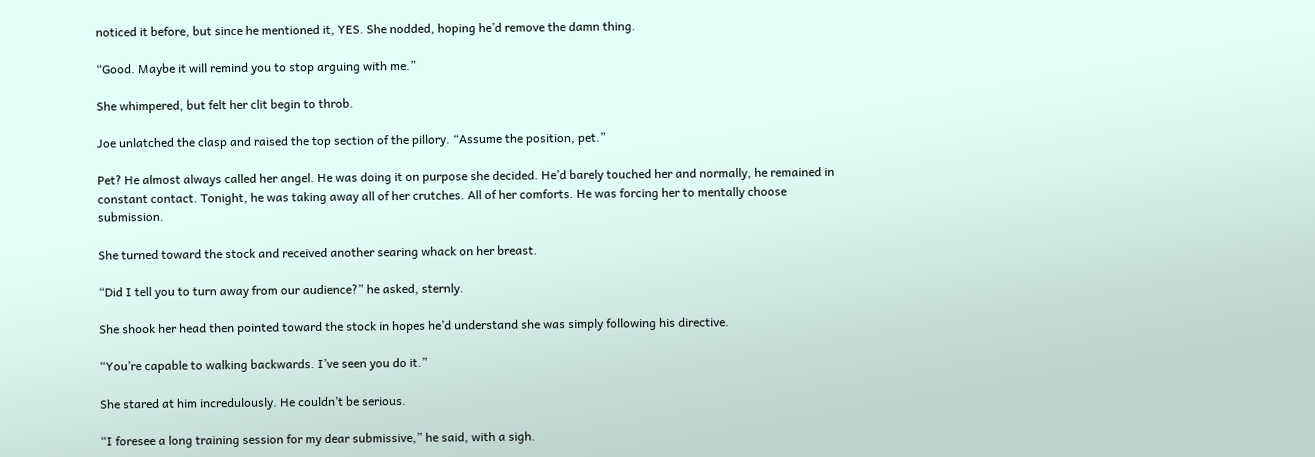noticed it before, but since he mentioned it, YES. She nodded, hoping he’d remove the damn thing.

“Good. Maybe it will remind you to stop arguing with me.”

She whimpered, but felt her clit begin to throb.

Joe unlatched the clasp and raised the top section of the pillory. “Assume the position, pet.”

Pet? He almost always called her angel. He was doing it on purpose she decided. He’d barely touched her and normally, he remained in constant contact. Tonight, he was taking away all of her crutches. All of her comforts. He was forcing her to mentally choose submission.

She turned toward the stock and received another searing whack on her breast.

“Did I tell you to turn away from our audience?” he asked, sternly.

She shook her head then pointed toward the stock in hopes he’d understand she was simply following his directive.

“You’re capable to walking backwards. I’ve seen you do it.”

She stared at him incredulously. He couldn’t be serious.

“I foresee a long training session for my dear submissive,” he said, with a sigh.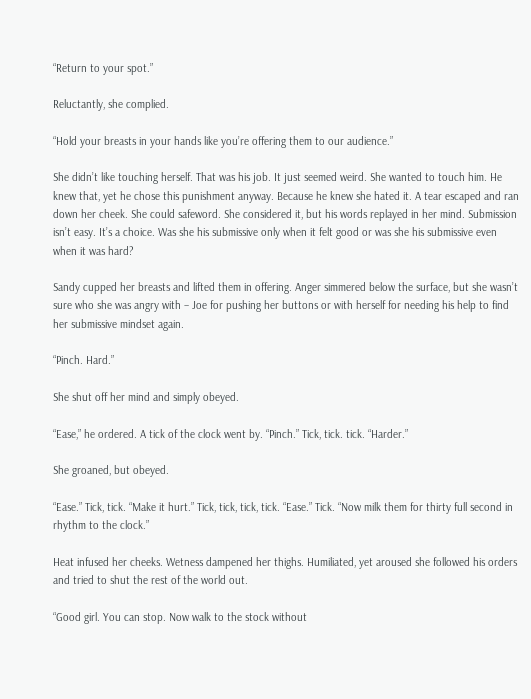“Return to your spot.”

Reluctantly, she complied.

“Hold your breasts in your hands like you’re offering them to our audience.”

She didn’t like touching herself. That was his job. It just seemed weird. She wanted to touch him. He knew that, yet he chose this punishment anyway. Because he knew she hated it. A tear escaped and ran down her cheek. She could safeword. She considered it, but his words replayed in her mind. Submission isn’t easy. It’s a choice. Was she his submissive only when it felt good or was she his submissive even when it was hard?

Sandy cupped her breasts and lifted them in offering. Anger simmered below the surface, but she wasn’t sure who she was angry with – Joe for pushing her buttons or with herself for needing his help to find her submissive mindset again.

“Pinch. Hard.”

She shut off her mind and simply obeyed.

“Ease,” he ordered. A tick of the clock went by. “Pinch.” Tick, tick. tick. “Harder.”

She groaned, but obeyed.

“Ease.” Tick, tick. “Make it hurt.” Tick, tick, tick, tick. “Ease.” Tick. “Now milk them for thirty full second in rhythm to the clock.”

Heat infused her cheeks. Wetness dampened her thighs. Humiliated, yet aroused she followed his orders and tried to shut the rest of the world out.

“Good girl. You can stop. Now walk to the stock without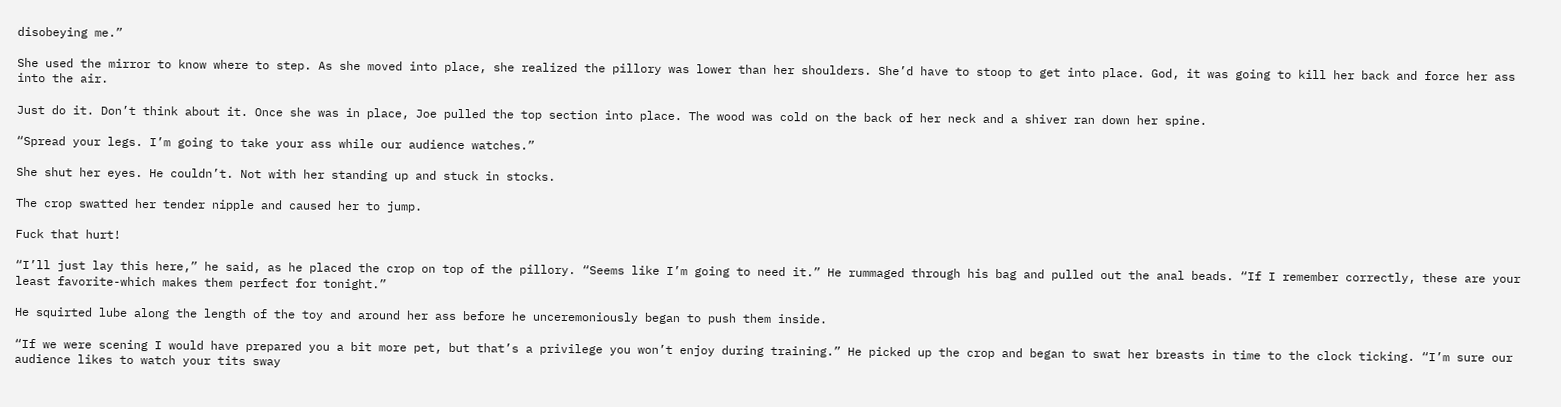disobeying me.”

She used the mirror to know where to step. As she moved into place, she realized the pillory was lower than her shoulders. She’d have to stoop to get into place. God, it was going to kill her back and force her ass into the air.

Just do it. Don’t think about it. Once she was in place, Joe pulled the top section into place. The wood was cold on the back of her neck and a shiver ran down her spine.

“Spread your legs. I’m going to take your ass while our audience watches.”

She shut her eyes. He couldn’t. Not with her standing up and stuck in stocks.

The crop swatted her tender nipple and caused her to jump.

Fuck that hurt!

“I’ll just lay this here,” he said, as he placed the crop on top of the pillory. “Seems like I’m going to need it.” He rummaged through his bag and pulled out the anal beads. “If I remember correctly, these are your least favorite-which makes them perfect for tonight.”

He squirted lube along the length of the toy and around her ass before he unceremoniously began to push them inside.

“If we were scening I would have prepared you a bit more pet, but that’s a privilege you won’t enjoy during training.” He picked up the crop and began to swat her breasts in time to the clock ticking. “I’m sure our audience likes to watch your tits sway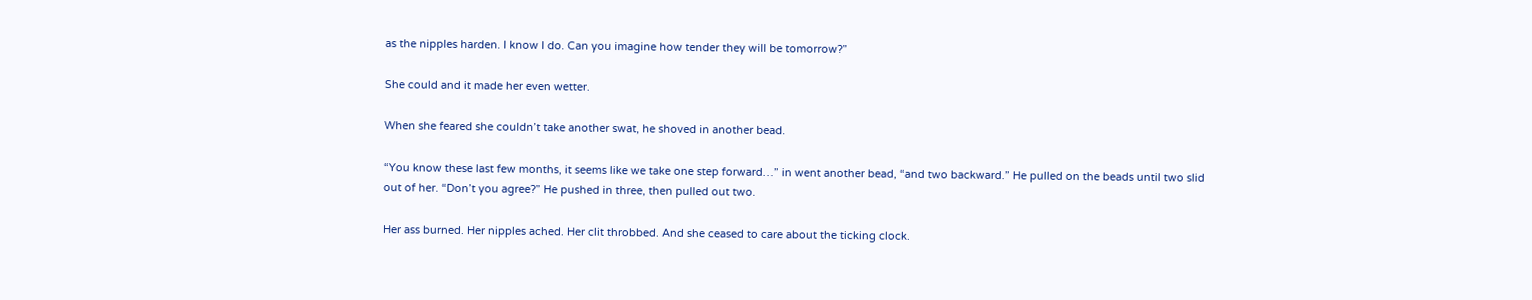as the nipples harden. I know I do. Can you imagine how tender they will be tomorrow?”

She could and it made her even wetter.

When she feared she couldn’t take another swat, he shoved in another bead.

“You know these last few months, it seems like we take one step forward…” in went another bead, “and two backward.” He pulled on the beads until two slid out of her. “Don’t you agree?” He pushed in three, then pulled out two.

Her ass burned. Her nipples ached. Her clit throbbed. And she ceased to care about the ticking clock.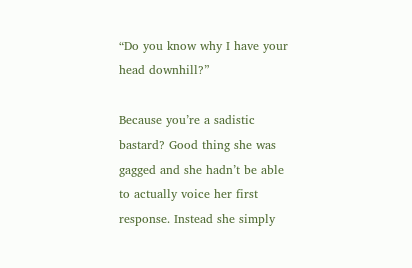“Do you know why I have your head downhill?”

Because you’re a sadistic bastard? Good thing she was gagged and she hadn’t be able to actually voice her first response. Instead she simply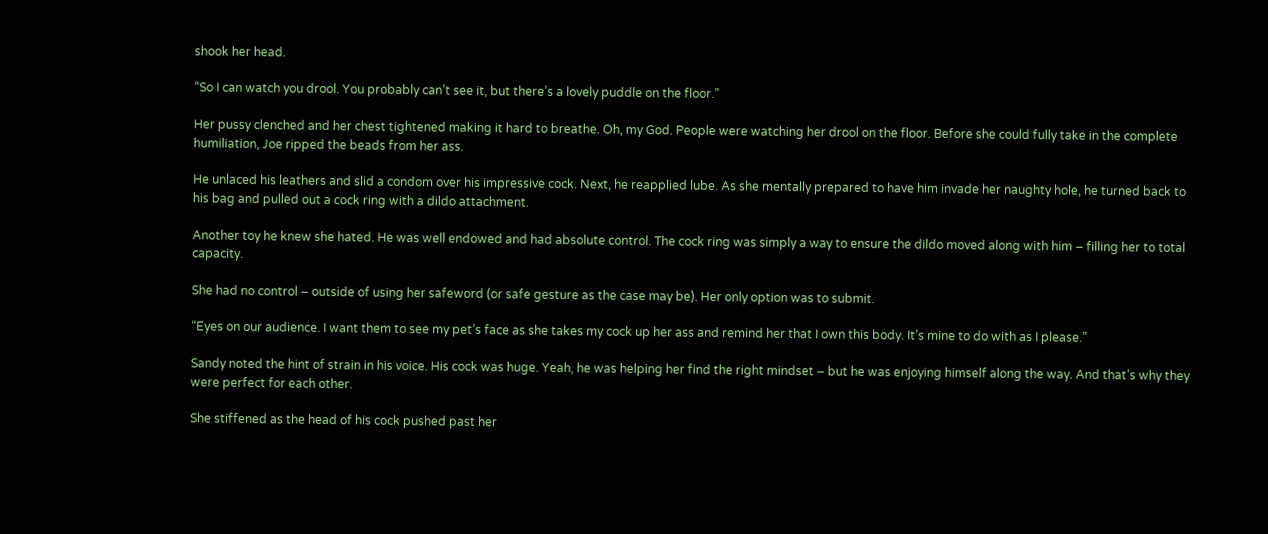shook her head.

“So I can watch you drool. You probably can’t see it, but there’s a lovely puddle on the floor.”

Her pussy clenched and her chest tightened making it hard to breathe. Oh, my God. People were watching her drool on the floor. Before she could fully take in the complete humiliation, Joe ripped the beads from her ass.

He unlaced his leathers and slid a condom over his impressive cock. Next, he reapplied lube. As she mentally prepared to have him invade her naughty hole, he turned back to his bag and pulled out a cock ring with a dildo attachment.

Another toy he knew she hated. He was well endowed and had absolute control. The cock ring was simply a way to ensure the dildo moved along with him – filling her to total capacity.

She had no control – outside of using her safeword (or safe gesture as the case may be). Her only option was to submit.

“Eyes on our audience. I want them to see my pet’s face as she takes my cock up her ass and remind her that I own this body. It’s mine to do with as I please.”

Sandy noted the hint of strain in his voice. His cock was huge. Yeah, he was helping her find the right mindset – but he was enjoying himself along the way. And that’s why they were perfect for each other.

She stiffened as the head of his cock pushed past her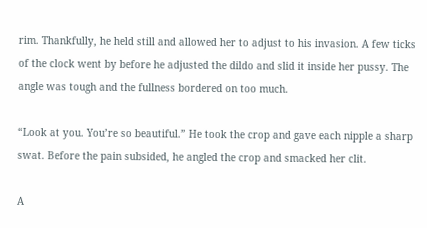rim. Thankfully, he held still and allowed her to adjust to his invasion. A few ticks of the clock went by before he adjusted the dildo and slid it inside her pussy. The angle was tough and the fullness bordered on too much.

“Look at you. You’re so beautiful.” He took the crop and gave each nipple a sharp swat. Before the pain subsided, he angled the crop and smacked her clit.

A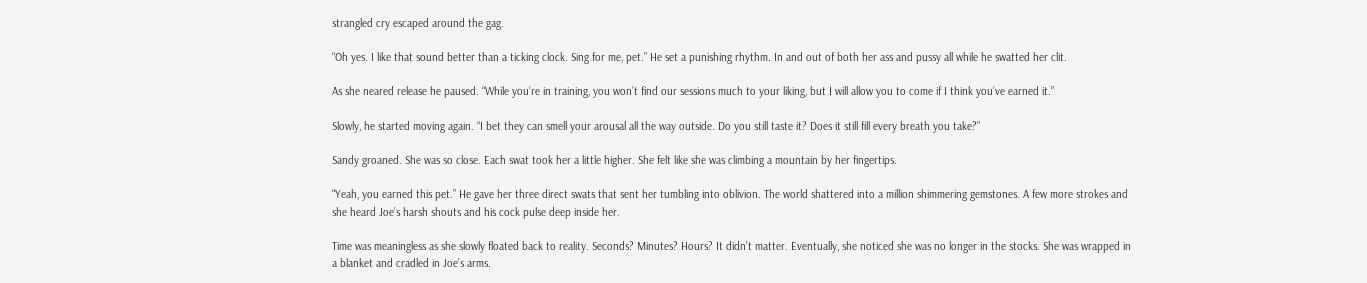strangled cry escaped around the gag.

“Oh yes. I like that sound better than a ticking clock. Sing for me, pet.” He set a punishing rhythm. In and out of both her ass and pussy all while he swatted her clit.

As she neared release he paused. “While you’re in training, you won’t find our sessions much to your liking, but I will allow you to come if I think you’ve earned it.”

Slowly, he started moving again. “I bet they can smell your arousal all the way outside. Do you still taste it? Does it still fill every breath you take?”

Sandy groaned. She was so close. Each swat took her a little higher. She felt like she was climbing a mountain by her fingertips.

“Yeah, you earned this pet.” He gave her three direct swats that sent her tumbling into oblivion. The world shattered into a million shimmering gemstones. A few more strokes and she heard Joe’s harsh shouts and his cock pulse deep inside her.

Time was meaningless as she slowly floated back to reality. Seconds? Minutes? Hours? It didn’t matter. Eventually, she noticed she was no longer in the stocks. She was wrapped in a blanket and cradled in Joe’s arms.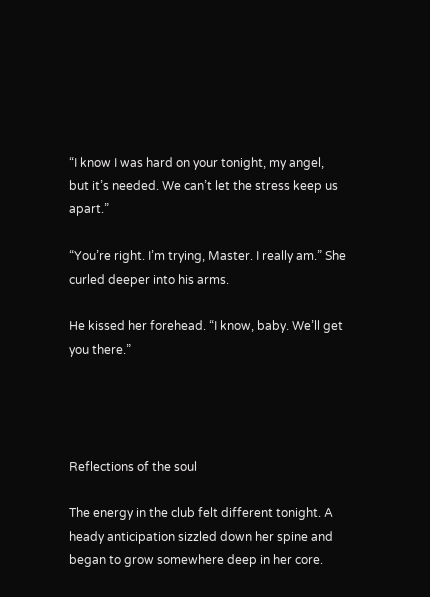“I know I was hard on your tonight, my angel, but it’s needed. We can’t let the stress keep us apart.”

“You’re right. I’m trying, Master. I really am.” She curled deeper into his arms.

He kissed her forehead. “I know, baby. We’ll get you there.”




Reflections of the soul

The energy in the club felt different tonight. A heady anticipation sizzled down her spine and began to grow somewhere deep in her core.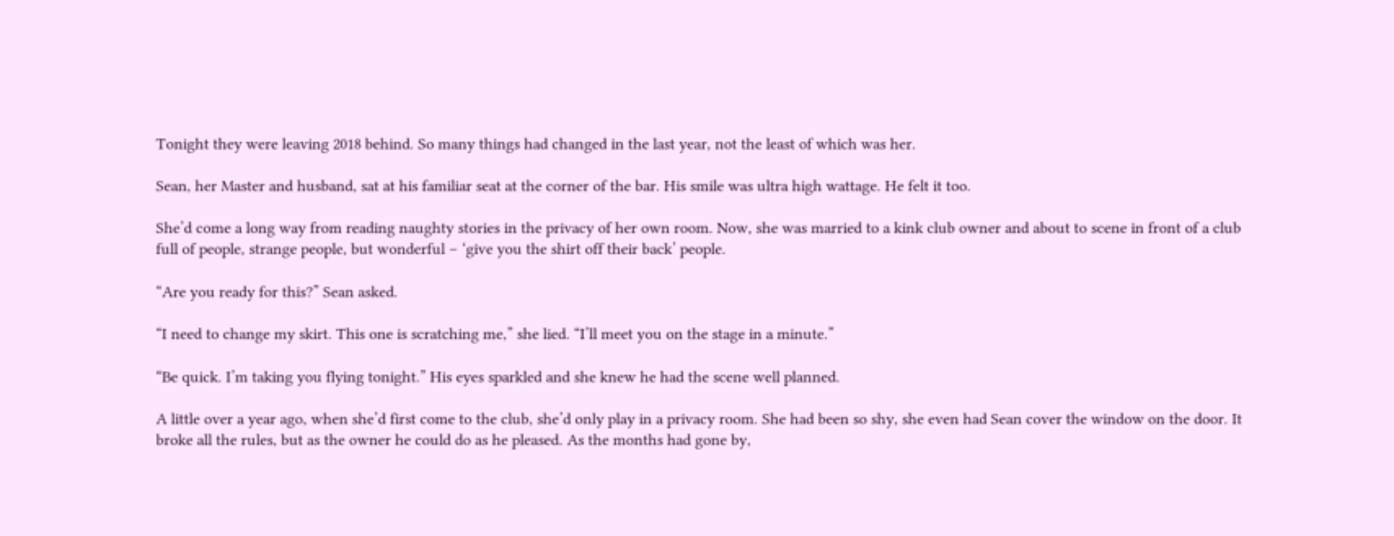Tonight they were leaving 2018 behind. So many things had changed in the last year, not the least of which was her.

Sean, her Master and husband, sat at his familiar seat at the corner of the bar. His smile was ultra high wattage. He felt it too.

She’d come a long way from reading naughty stories in the privacy of her own room. Now, she was married to a kink club owner and about to scene in front of a club full of people, strange people, but wonderful – ‘give you the shirt off their back’ people.

“Are you ready for this?” Sean asked.

“I need to change my skirt. This one is scratching me,” she lied. “I’ll meet you on the stage in a minute.”

“Be quick. I’m taking you flying tonight.” His eyes sparkled and she knew he had the scene well planned.

A little over a year ago, when she’d first come to the club, she’d only play in a privacy room. She had been so shy, she even had Sean cover the window on the door. It broke all the rules, but as the owner he could do as he pleased. As the months had gone by,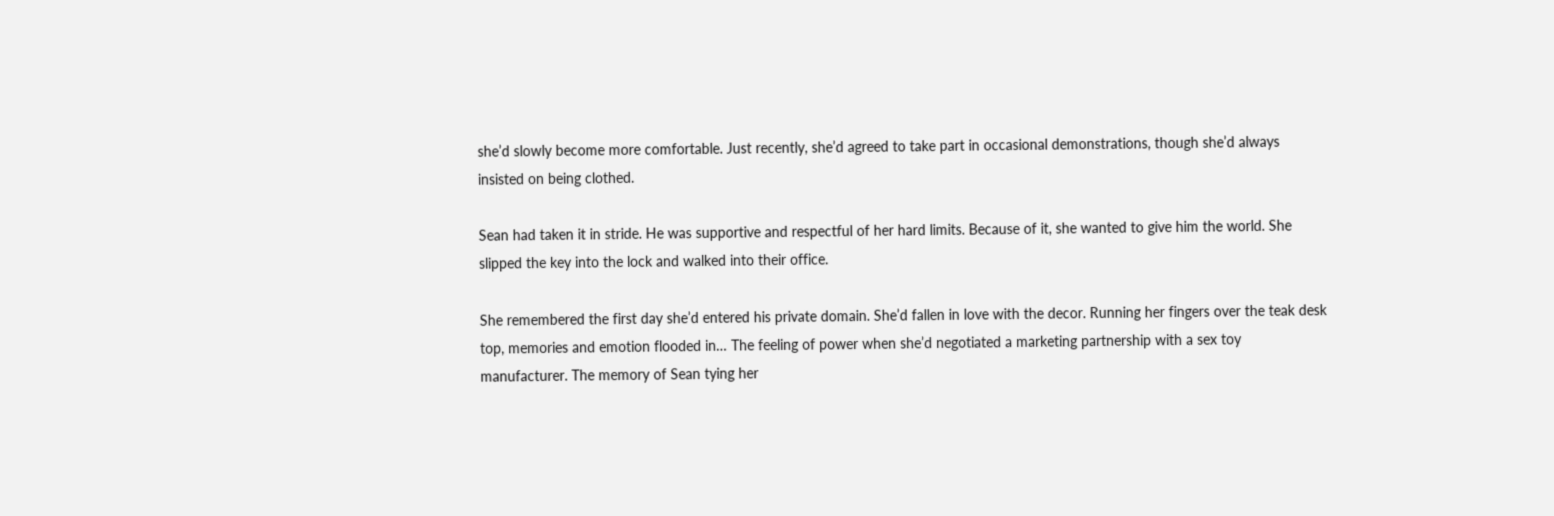she’d slowly become more comfortable. Just recently, she’d agreed to take part in occasional demonstrations, though she’d always insisted on being clothed.

Sean had taken it in stride. He was supportive and respectful of her hard limits. Because of it, she wanted to give him the world. She slipped the key into the lock and walked into their office.

She remembered the first day she’d entered his private domain. She’d fallen in love with the decor. Running her fingers over the teak desk top, memories and emotion flooded in… The feeling of power when she’d negotiated a marketing partnership with a sex toy manufacturer. The memory of Sean tying her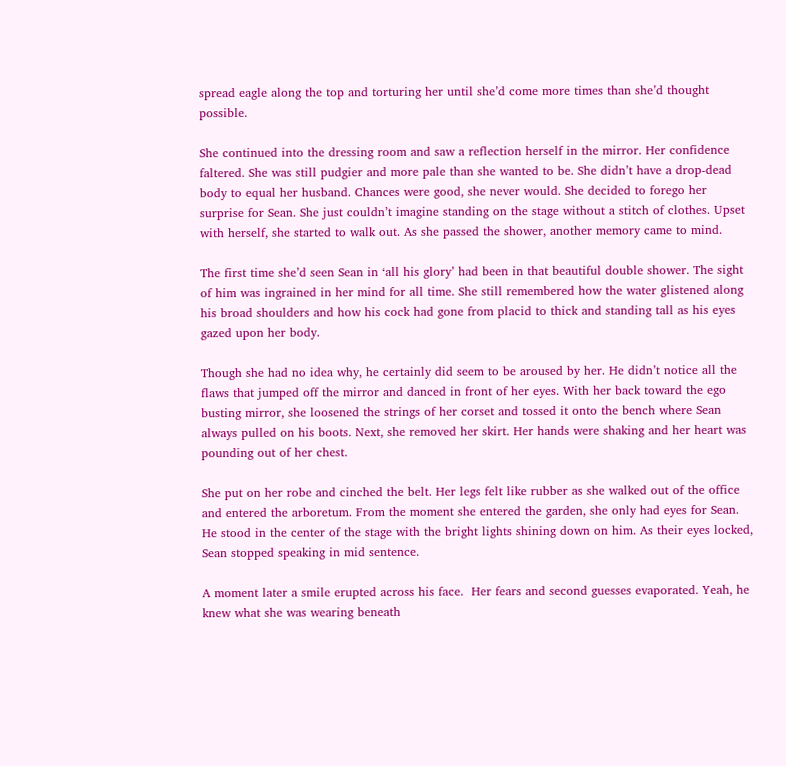spread eagle along the top and torturing her until she’d come more times than she’d thought possible.

She continued into the dressing room and saw a reflection herself in the mirror. Her confidence faltered. She was still pudgier and more pale than she wanted to be. She didn’t have a drop-dead body to equal her husband. Chances were good, she never would. She decided to forego her surprise for Sean. She just couldn’t imagine standing on the stage without a stitch of clothes. Upset with herself, she started to walk out. As she passed the shower, another memory came to mind.

The first time she’d seen Sean in ‘all his glory’ had been in that beautiful double shower. The sight of him was ingrained in her mind for all time. She still remembered how the water glistened along his broad shoulders and how his cock had gone from placid to thick and standing tall as his eyes gazed upon her body.

Though she had no idea why, he certainly did seem to be aroused by her. He didn’t notice all the flaws that jumped off the mirror and danced in front of her eyes. With her back toward the ego busting mirror, she loosened the strings of her corset and tossed it onto the bench where Sean always pulled on his boots. Next, she removed her skirt. Her hands were shaking and her heart was pounding out of her chest.

She put on her robe and cinched the belt. Her legs felt like rubber as she walked out of the office and entered the arboretum. From the moment she entered the garden, she only had eyes for Sean. He stood in the center of the stage with the bright lights shining down on him. As their eyes locked, Sean stopped speaking in mid sentence.

A moment later a smile erupted across his face.  Her fears and second guesses evaporated. Yeah, he knew what she was wearing beneath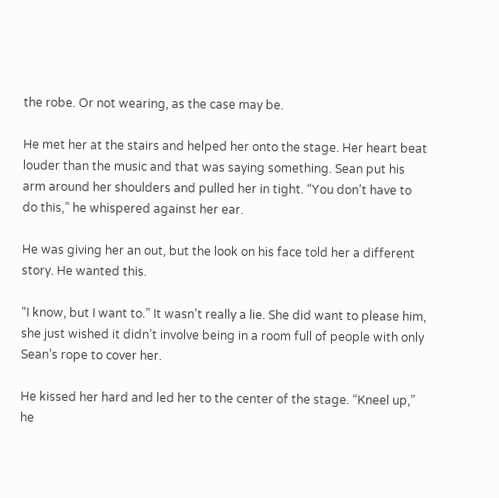the robe. Or not wearing, as the case may be.

He met her at the stairs and helped her onto the stage. Her heart beat louder than the music and that was saying something. Sean put his arm around her shoulders and pulled her in tight. “You don’t have to do this,” he whispered against her ear.

He was giving her an out, but the look on his face told her a different story. He wanted this.

“I know, but I want to.” It wasn’t really a lie. She did want to please him, she just wished it didn’t involve being in a room full of people with only Sean’s rope to cover her.

He kissed her hard and led her to the center of the stage. “Kneel up,” he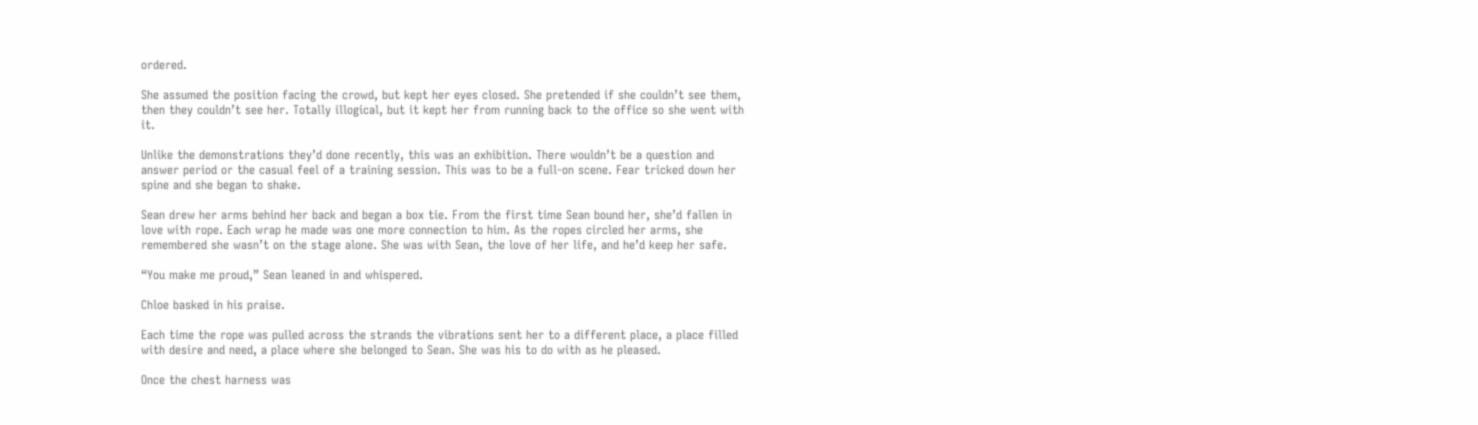ordered.

She assumed the position facing the crowd, but kept her eyes closed. She pretended if she couldn’t see them, then they couldn’t see her. Totally illogical, but it kept her from running back to the office so she went with it.

Unlike the demonstrations they’d done recently, this was an exhibition. There wouldn’t be a question and answer period or the casual feel of a training session. This was to be a full-on scene. Fear tricked down her spine and she began to shake.

Sean drew her arms behind her back and began a box tie. From the first time Sean bound her, she’d fallen in love with rope. Each wrap he made was one more connection to him. As the ropes circled her arms, she remembered she wasn’t on the stage alone. She was with Sean, the love of her life, and he’d keep her safe.

“You make me proud,” Sean leaned in and whispered.

Chloe basked in his praise.

Each time the rope was pulled across the strands the vibrations sent her to a different place, a place filled with desire and need, a place where she belonged to Sean. She was his to do with as he pleased.

Once the chest harness was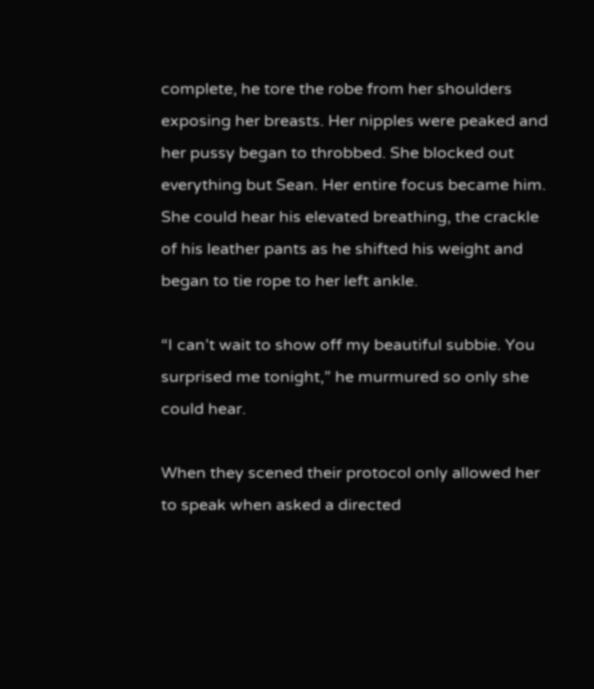complete, he tore the robe from her shoulders exposing her breasts. Her nipples were peaked and her pussy began to throbbed. She blocked out everything but Sean. Her entire focus became him. She could hear his elevated breathing, the crackle of his leather pants as he shifted his weight and began to tie rope to her left ankle.

“I can’t wait to show off my beautiful subbie. You surprised me tonight,” he murmured so only she could hear.

When they scened their protocol only allowed her to speak when asked a directed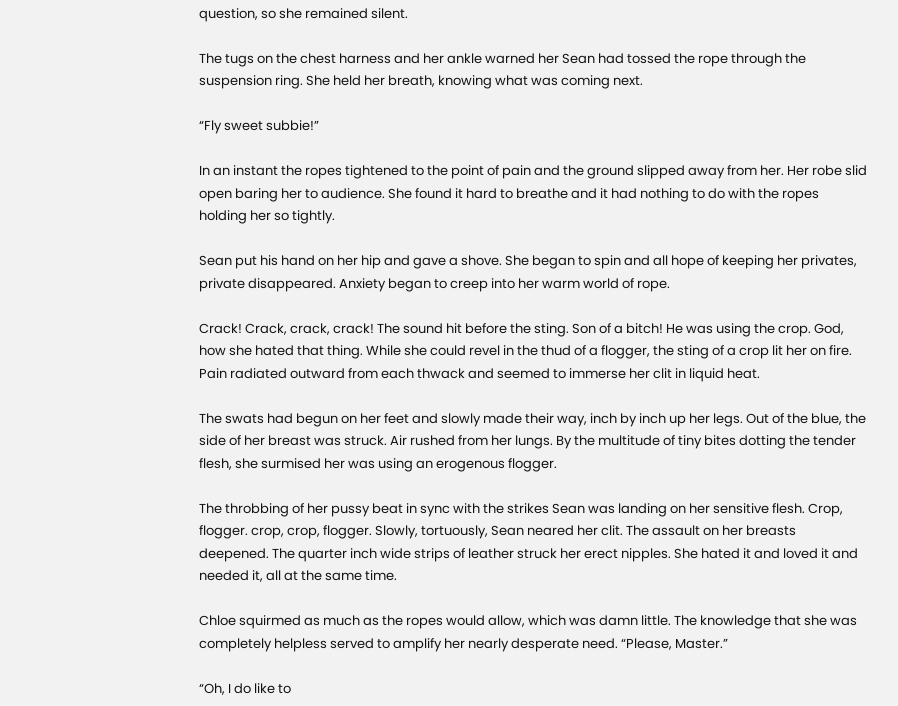question, so she remained silent.

The tugs on the chest harness and her ankle warned her Sean had tossed the rope through the suspension ring. She held her breath, knowing what was coming next.

“Fly sweet subbie!”

In an instant the ropes tightened to the point of pain and the ground slipped away from her. Her robe slid open baring her to audience. She found it hard to breathe and it had nothing to do with the ropes holding her so tightly.

Sean put his hand on her hip and gave a shove. She began to spin and all hope of keeping her privates, private disappeared. Anxiety began to creep into her warm world of rope.

Crack! Crack, crack, crack! The sound hit before the sting. Son of a bitch! He was using the crop. God, how she hated that thing. While she could revel in the thud of a flogger, the sting of a crop lit her on fire. Pain radiated outward from each thwack and seemed to immerse her clit in liquid heat.

The swats had begun on her feet and slowly made their way, inch by inch up her legs. Out of the blue, the side of her breast was struck. Air rushed from her lungs. By the multitude of tiny bites dotting the tender flesh, she surmised her was using an erogenous flogger.

The throbbing of her pussy beat in sync with the strikes Sean was landing on her sensitive flesh. Crop, flogger. crop, crop, flogger. Slowly, tortuously, Sean neared her clit. The assault on her breasts deepened. The quarter inch wide strips of leather struck her erect nipples. She hated it and loved it and needed it, all at the same time.

Chloe squirmed as much as the ropes would allow, which was damn little. The knowledge that she was completely helpless served to amplify her nearly desperate need. “Please, Master.”

“Oh, I do like to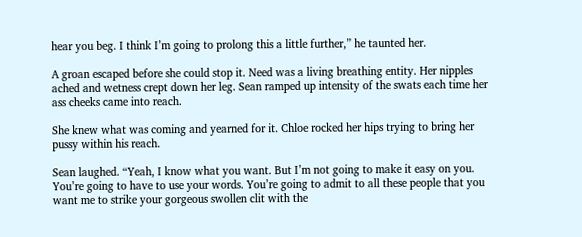hear you beg. I think I’m going to prolong this a little further,” he taunted her.

A groan escaped before she could stop it. Need was a living breathing entity. Her nipples ached and wetness crept down her leg. Sean ramped up intensity of the swats each time her ass cheeks came into reach.

She knew what was coming and yearned for it. Chloe rocked her hips trying to bring her pussy within his reach.

Sean laughed. “Yeah, I know what you want. But I’m not going to make it easy on you. You’re going to have to use your words. You’re going to admit to all these people that you want me to strike your gorgeous swollen clit with the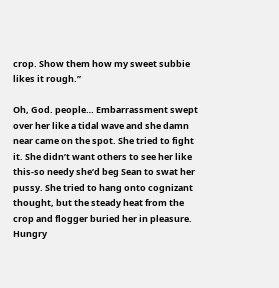crop. Show them how my sweet subbie likes it rough.”

Oh, God. people… Embarrassment swept over her like a tidal wave and she damn near came on the spot. She tried to fight it. She didn’t want others to see her like this-so needy she’d beg Sean to swat her pussy. She tried to hang onto cognizant thought, but the steady heat from the crop and flogger buried her in pleasure. Hungry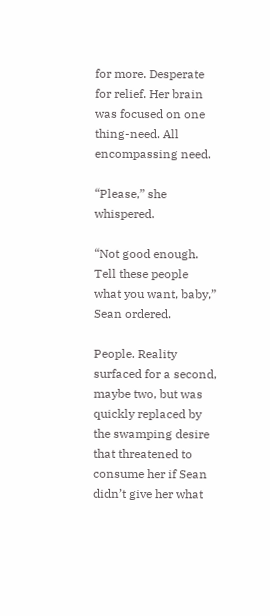for more. Desperate for relief. Her brain was focused on one thing-need. All encompassing need.

“Please,” she whispered.

“Not good enough. Tell these people what you want, baby,” Sean ordered.

People. Reality surfaced for a second, maybe two, but was quickly replaced by the swamping desire that threatened to consume her if Sean didn’t give her what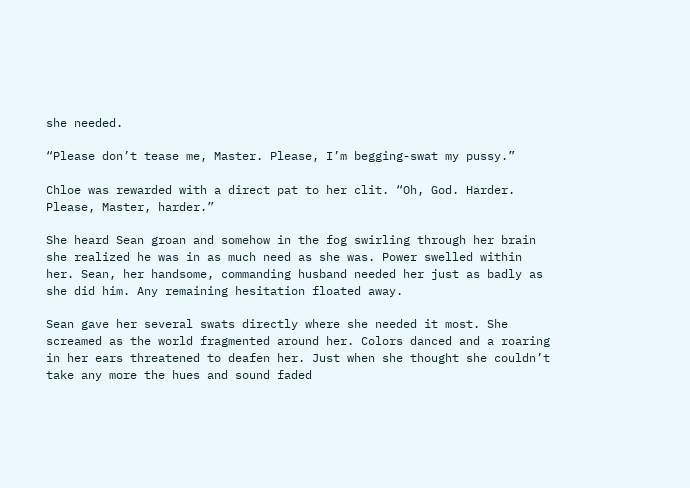she needed.

“Please don’t tease me, Master. Please, I’m begging-swat my pussy.”

Chloe was rewarded with a direct pat to her clit. “Oh, God. Harder. Please, Master, harder.”

She heard Sean groan and somehow in the fog swirling through her brain she realized he was in as much need as she was. Power swelled within her. Sean, her handsome, commanding husband needed her just as badly as she did him. Any remaining hesitation floated away.

Sean gave her several swats directly where she needed it most. She screamed as the world fragmented around her. Colors danced and a roaring in her ears threatened to deafen her. Just when she thought she couldn’t take any more the hues and sound faded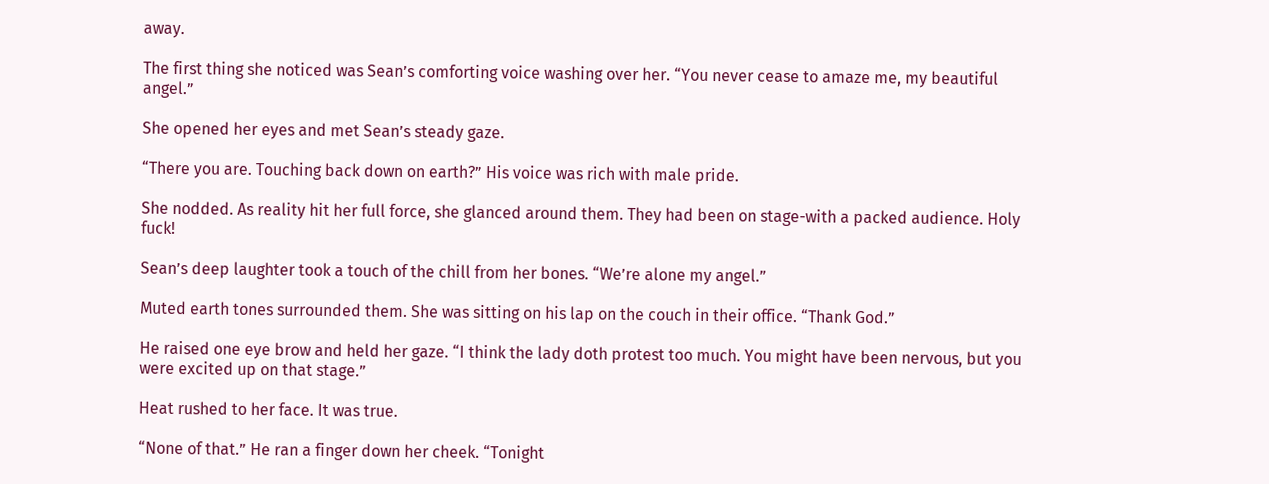away.

The first thing she noticed was Sean’s comforting voice washing over her. “You never cease to amaze me, my beautiful angel.”

She opened her eyes and met Sean’s steady gaze.

“There you are. Touching back down on earth?” His voice was rich with male pride.

She nodded. As reality hit her full force, she glanced around them. They had been on stage-with a packed audience. Holy fuck!

Sean’s deep laughter took a touch of the chill from her bones. “We’re alone my angel.”

Muted earth tones surrounded them. She was sitting on his lap on the couch in their office. “Thank God.”

He raised one eye brow and held her gaze. “I think the lady doth protest too much. You might have been nervous, but you were excited up on that stage.”

Heat rushed to her face. It was true.

“None of that.” He ran a finger down her cheek. “Tonight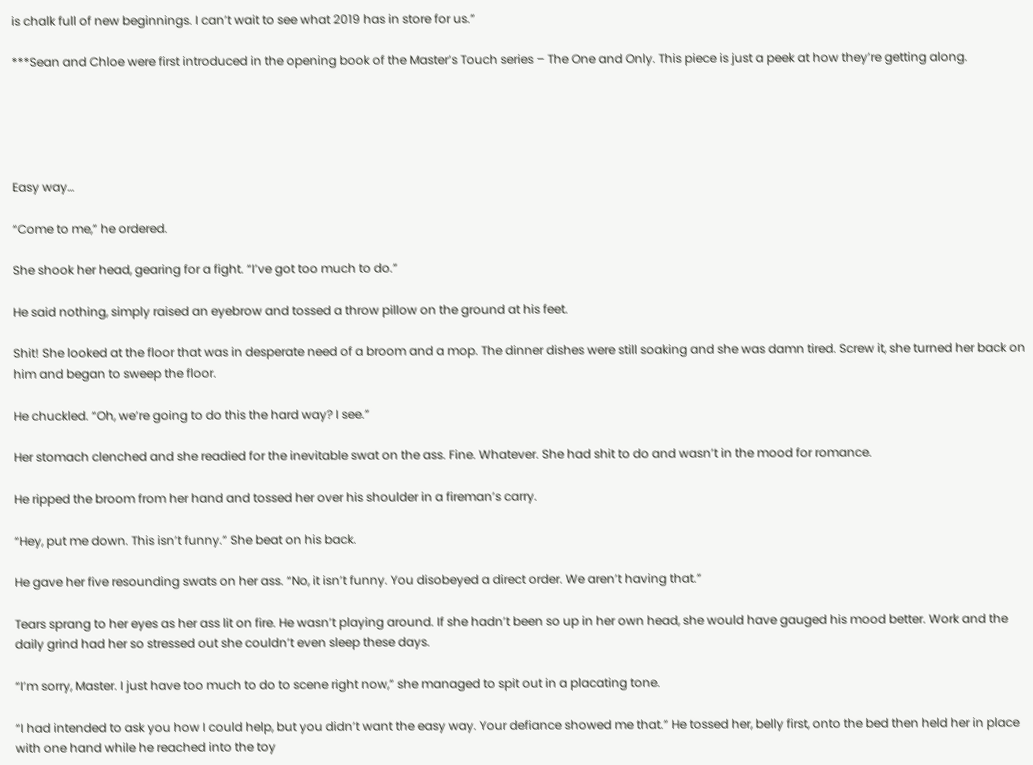is chalk full of new beginnings. I can’t wait to see what 2019 has in store for us.”

***Sean and Chloe were first introduced in the opening book of the Master’s Touch series – The One and Only. This piece is just a peek at how they’re getting along.





Easy way…

“Come to me,” he ordered.

She shook her head, gearing for a fight. “I’ve got too much to do.”

He said nothing, simply raised an eyebrow and tossed a throw pillow on the ground at his feet.

Shit! She looked at the floor that was in desperate need of a broom and a mop. The dinner dishes were still soaking and she was damn tired. Screw it, she turned her back on him and began to sweep the floor.

He chuckled. “Oh, we’re going to do this the hard way? I see.”

Her stomach clenched and she readied for the inevitable swat on the ass. Fine. Whatever. She had shit to do and wasn’t in the mood for romance.

He ripped the broom from her hand and tossed her over his shoulder in a fireman’s carry.

“Hey, put me down. This isn’t funny.” She beat on his back.

He gave her five resounding swats on her ass. “No, it isn’t funny. You disobeyed a direct order. We aren’t having that.”

Tears sprang to her eyes as her ass lit on fire. He wasn’t playing around. If she hadn’t been so up in her own head, she would have gauged his mood better. Work and the daily grind had her so stressed out she couldn’t even sleep these days.

“I’m sorry, Master. I just have too much to do to scene right now,” she managed to spit out in a placating tone.

“I had intended to ask you how I could help, but you didn’t want the easy way. Your defiance showed me that.” He tossed her, belly first, onto the bed then held her in place with one hand while he reached into the toy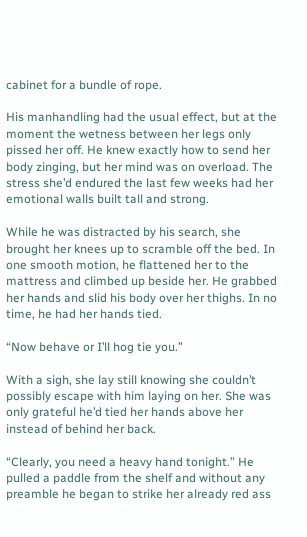cabinet for a bundle of rope.

His manhandling had the usual effect, but at the moment the wetness between her legs only pissed her off. He knew exactly how to send her body zinging, but her mind was on overload. The stress she’d endured the last few weeks had her emotional walls built tall and strong.

While he was distracted by his search, she brought her knees up to scramble off the bed. In one smooth motion, he flattened her to the mattress and climbed up beside her. He grabbed her hands and slid his body over her thighs. In no time, he had her hands tied.

“Now behave or I’ll hog tie you.”

With a sigh, she lay still knowing she couldn’t possibly escape with him laying on her. She was only grateful he’d tied her hands above her instead of behind her back.

“Clearly, you need a heavy hand tonight.” He pulled a paddle from the shelf and without any preamble he began to strike her already red ass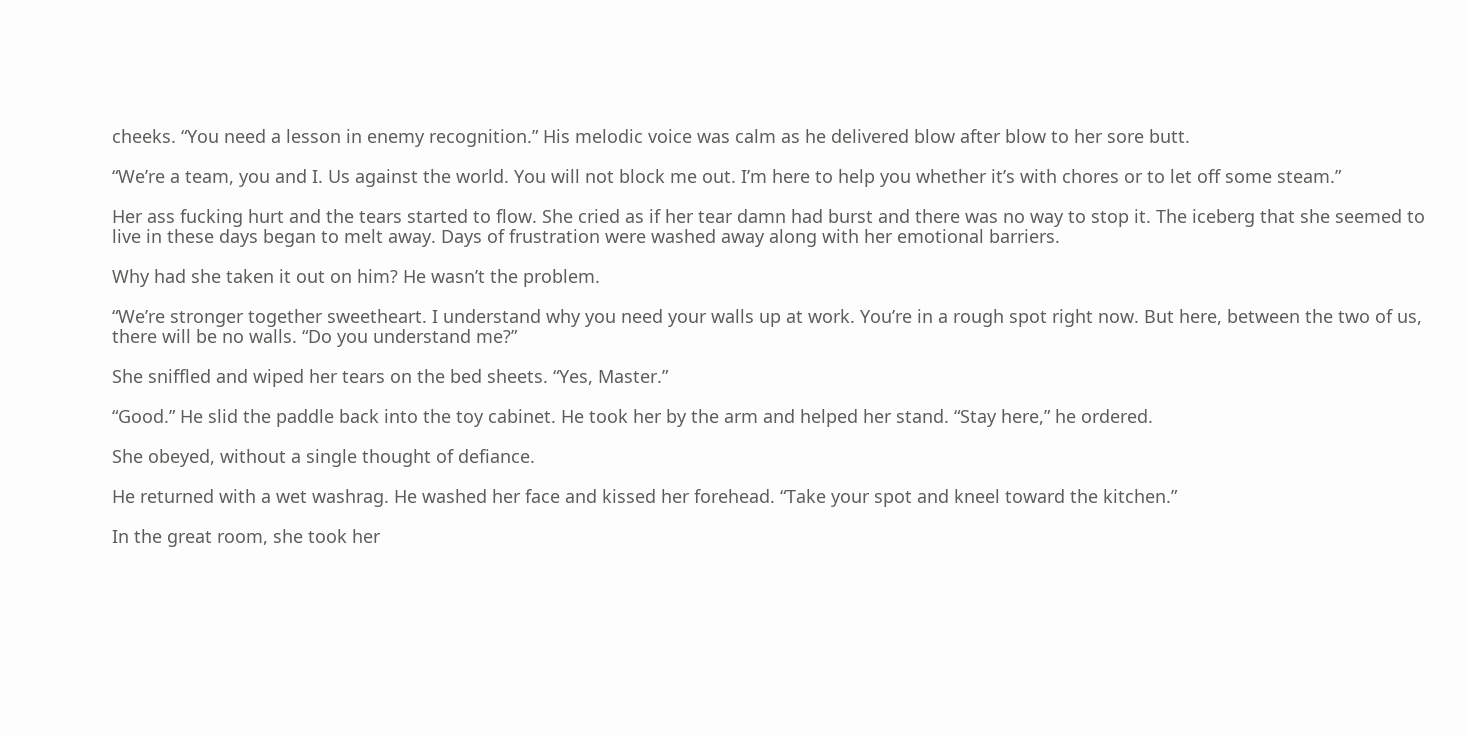cheeks. “You need a lesson in enemy recognition.” His melodic voice was calm as he delivered blow after blow to her sore butt.

“We’re a team, you and I. Us against the world. You will not block me out. I’m here to help you whether it’s with chores or to let off some steam.”

Her ass fucking hurt and the tears started to flow. She cried as if her tear damn had burst and there was no way to stop it. The iceberg that she seemed to live in these days began to melt away. Days of frustration were washed away along with her emotional barriers.

Why had she taken it out on him? He wasn’t the problem.

“We’re stronger together sweetheart. I understand why you need your walls up at work. You’re in a rough spot right now. But here, between the two of us, there will be no walls. “Do you understand me?”

She sniffled and wiped her tears on the bed sheets. “Yes, Master.”

“Good.” He slid the paddle back into the toy cabinet. He took her by the arm and helped her stand. “Stay here,” he ordered.

She obeyed, without a single thought of defiance.

He returned with a wet washrag. He washed her face and kissed her forehead. “Take your spot and kneel toward the kitchen.”

In the great room, she took her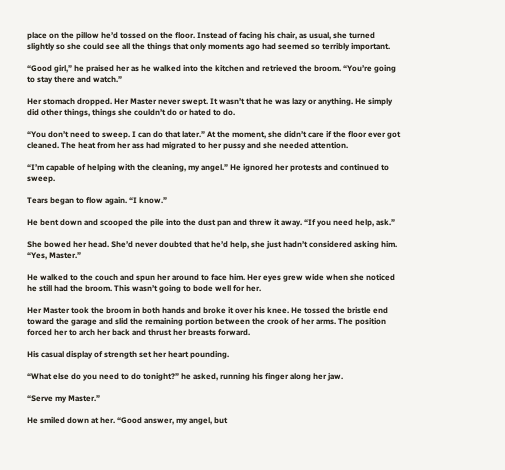place on the pillow he’d tossed on the floor. Instead of facing his chair, as usual, she turned slightly so she could see all the things that only moments ago had seemed so terribly important.

“Good girl,” he praised her as he walked into the kitchen and retrieved the broom. “You’re going to stay there and watch.”

Her stomach dropped. Her Master never swept. It wasn’t that he was lazy or anything. He simply did other things, things she couldn’t do or hated to do.

“You don’t need to sweep. I can do that later.” At the moment, she didn’t care if the floor ever got cleaned. The heat from her ass had migrated to her pussy and she needed attention.

“I’m capable of helping with the cleaning, my angel.” He ignored her protests and continued to sweep.

Tears began to flow again. “I know.”

He bent down and scooped the pile into the dust pan and threw it away. “If you need help, ask.”

She bowed her head. She’d never doubted that he’d help, she just hadn’t considered asking him. “Yes, Master.”

He walked to the couch and spun her around to face him. Her eyes grew wide when she noticed he still had the broom. This wasn’t going to bode well for her.

Her Master took the broom in both hands and broke it over his knee. He tossed the bristle end toward the garage and slid the remaining portion between the crook of her arms. The position forced her to arch her back and thrust her breasts forward.

His casual display of strength set her heart pounding.

“What else do you need to do tonight?” he asked, running his finger along her jaw.

“Serve my Master.”

He smiled down at her. “Good answer, my angel, but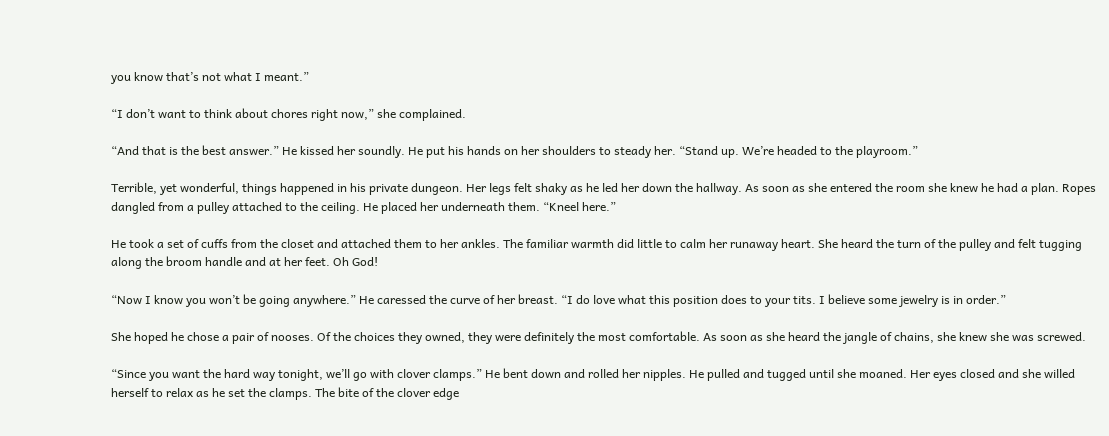you know that’s not what I meant.”

“I don’t want to think about chores right now,” she complained.

“And that is the best answer.” He kissed her soundly. He put his hands on her shoulders to steady her. “Stand up. We’re headed to the playroom.”

Terrible, yet wonderful, things happened in his private dungeon. Her legs felt shaky as he led her down the hallway. As soon as she entered the room she knew he had a plan. Ropes dangled from a pulley attached to the ceiling. He placed her underneath them. “Kneel here.”

He took a set of cuffs from the closet and attached them to her ankles. The familiar warmth did little to calm her runaway heart. She heard the turn of the pulley and felt tugging along the broom handle and at her feet. Oh God!

“Now I know you won’t be going anywhere.” He caressed the curve of her breast. “I do love what this position does to your tits. I believe some jewelry is in order.”

She hoped he chose a pair of nooses. Of the choices they owned, they were definitely the most comfortable. As soon as she heard the jangle of chains, she knew she was screwed.

“Since you want the hard way tonight, we’ll go with clover clamps.” He bent down and rolled her nipples. He pulled and tugged until she moaned. Her eyes closed and she willed herself to relax as he set the clamps. The bite of the clover edge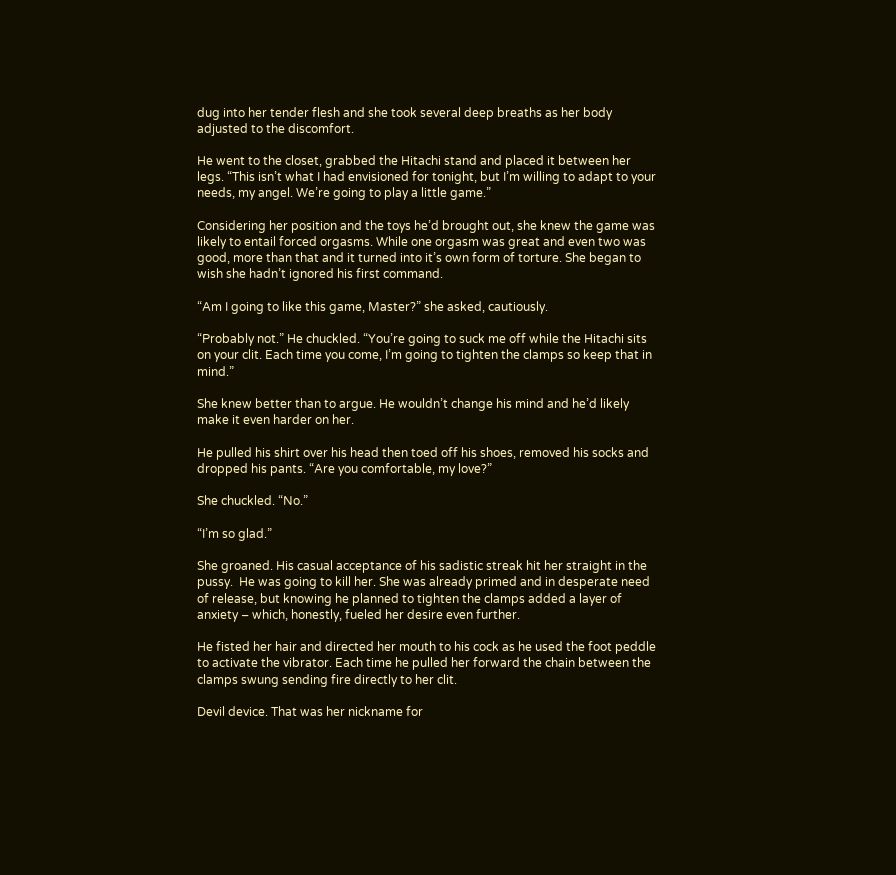dug into her tender flesh and she took several deep breaths as her body adjusted to the discomfort.

He went to the closet, grabbed the Hitachi stand and placed it between her legs. “This isn’t what I had envisioned for tonight, but I’m willing to adapt to your needs, my angel. We’re going to play a little game.”

Considering her position and the toys he’d brought out, she knew the game was likely to entail forced orgasms. While one orgasm was great and even two was good, more than that and it turned into it’s own form of torture. She began to wish she hadn’t ignored his first command.

“Am I going to like this game, Master?” she asked, cautiously.

“Probably not.” He chuckled. “You’re going to suck me off while the Hitachi sits on your clit. Each time you come, I’m going to tighten the clamps so keep that in mind.”

She knew better than to argue. He wouldn’t change his mind and he’d likely make it even harder on her.

He pulled his shirt over his head then toed off his shoes, removed his socks and dropped his pants. “Are you comfortable, my love?”

She chuckled. “No.”

“I’m so glad.”

She groaned. His casual acceptance of his sadistic streak hit her straight in the pussy.  He was going to kill her. She was already primed and in desperate need of release, but knowing he planned to tighten the clamps added a layer of anxiety – which, honestly, fueled her desire even further.

He fisted her hair and directed her mouth to his cock as he used the foot peddle to activate the vibrator. Each time he pulled her forward the chain between the clamps swung sending fire directly to her clit.

Devil device. That was her nickname for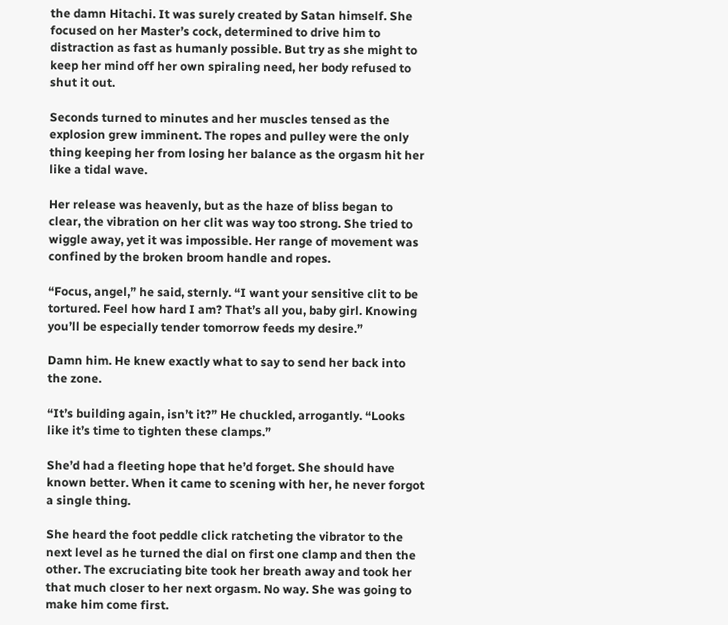the damn Hitachi. It was surely created by Satan himself. She focused on her Master’s cock, determined to drive him to distraction as fast as humanly possible. But try as she might to keep her mind off her own spiraling need, her body refused to shut it out.

Seconds turned to minutes and her muscles tensed as the explosion grew imminent. The ropes and pulley were the only thing keeping her from losing her balance as the orgasm hit her like a tidal wave.

Her release was heavenly, but as the haze of bliss began to clear, the vibration on her clit was way too strong. She tried to wiggle away, yet it was impossible. Her range of movement was confined by the broken broom handle and ropes.

“Focus, angel,” he said, sternly. “I want your sensitive clit to be tortured. Feel how hard I am? That’s all you, baby girl. Knowing you’ll be especially tender tomorrow feeds my desire.”

Damn him. He knew exactly what to say to send her back into the zone.

“It’s building again, isn’t it?” He chuckled, arrogantly. “Looks like it’s time to tighten these clamps.”

She’d had a fleeting hope that he’d forget. She should have known better. When it came to scening with her, he never forgot a single thing.

She heard the foot peddle click ratcheting the vibrator to the next level as he turned the dial on first one clamp and then the other. The excruciating bite took her breath away and took her that much closer to her next orgasm. No way. She was going to make him come first.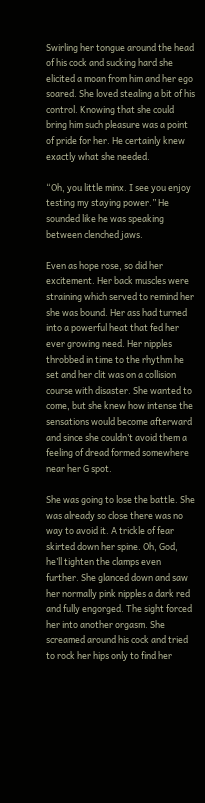Swirling her tongue around the head of his cock and sucking hard she elicited a moan from him and her ego soared. She loved stealing a bit of his control. Knowing that she could bring him such pleasure was a point of pride for her. He certainly knew exactly what she needed.

“Oh, you little minx. I see you enjoy testing my staying power.” He sounded like he was speaking between clenched jaws.

Even as hope rose, so did her excitement. Her back muscles were straining which served to remind her she was bound. Her ass had turned into a powerful heat that fed her ever growing need. Her nipples throbbed in time to the rhythm he set and her clit was on a collision course with disaster. She wanted to come, but she knew how intense the sensations would become afterward and since she couldn’t avoid them a feeling of dread formed somewhere near her G spot.

She was going to lose the battle. She was already so close there was no way to avoid it. A trickle of fear skirted down her spine. Oh, God, he’ll tighten the clamps even further. She glanced down and saw her normally pink nipples a dark red and fully engorged. The sight forced her into another orgasm. She screamed around his cock and tried to rock her hips only to find her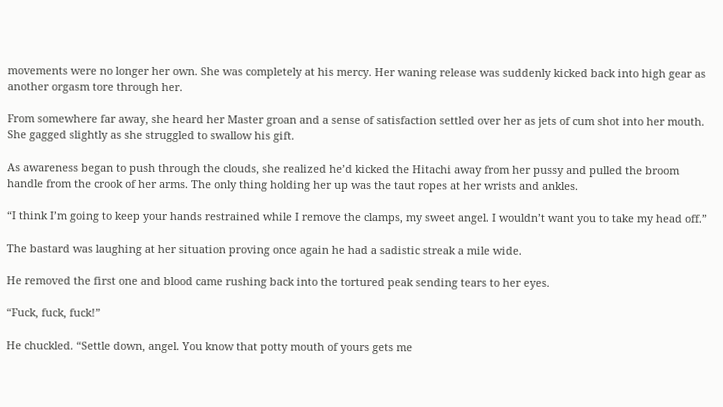movements were no longer her own. She was completely at his mercy. Her waning release was suddenly kicked back into high gear as another orgasm tore through her.

From somewhere far away, she heard her Master groan and a sense of satisfaction settled over her as jets of cum shot into her mouth. She gagged slightly as she struggled to swallow his gift.

As awareness began to push through the clouds, she realized he’d kicked the Hitachi away from her pussy and pulled the broom handle from the crook of her arms. The only thing holding her up was the taut ropes at her wrists and ankles.

“I think I’m going to keep your hands restrained while I remove the clamps, my sweet angel. I wouldn’t want you to take my head off.”

The bastard was laughing at her situation proving once again he had a sadistic streak a mile wide.

He removed the first one and blood came rushing back into the tortured peak sending tears to her eyes.

“Fuck, fuck, fuck!”

He chuckled. “Settle down, angel. You know that potty mouth of yours gets me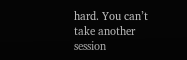hard. You can’t take another session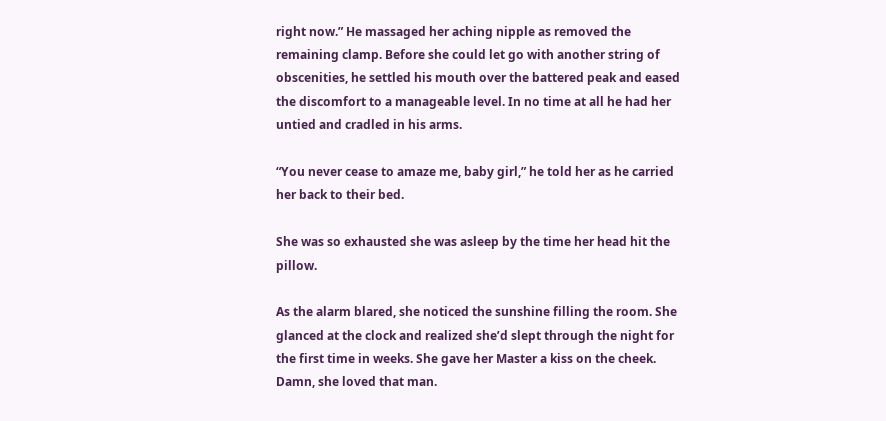right now.” He massaged her aching nipple as removed the remaining clamp. Before she could let go with another string of obscenities, he settled his mouth over the battered peak and eased the discomfort to a manageable level. In no time at all he had her untied and cradled in his arms.

“You never cease to amaze me, baby girl,” he told her as he carried her back to their bed.

She was so exhausted she was asleep by the time her head hit the pillow.

As the alarm blared, she noticed the sunshine filling the room. She glanced at the clock and realized she’d slept through the night for the first time in weeks. She gave her Master a kiss on the cheek. Damn, she loved that man.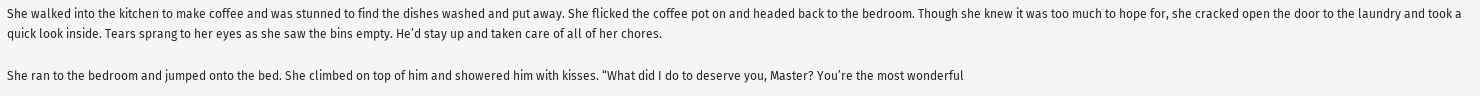She walked into the kitchen to make coffee and was stunned to find the dishes washed and put away. She flicked the coffee pot on and headed back to the bedroom. Though she knew it was too much to hope for, she cracked open the door to the laundry and took a quick look inside. Tears sprang to her eyes as she saw the bins empty. He’d stay up and taken care of all of her chores.

She ran to the bedroom and jumped onto the bed. She climbed on top of him and showered him with kisses. “What did I do to deserve you, Master? You’re the most wonderful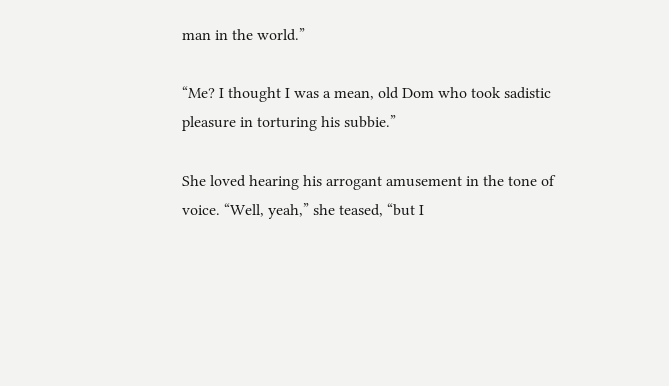man in the world.”

“Me? I thought I was a mean, old Dom who took sadistic pleasure in torturing his subbie.”

She loved hearing his arrogant amusement in the tone of voice. “Well, yeah,” she teased, “but I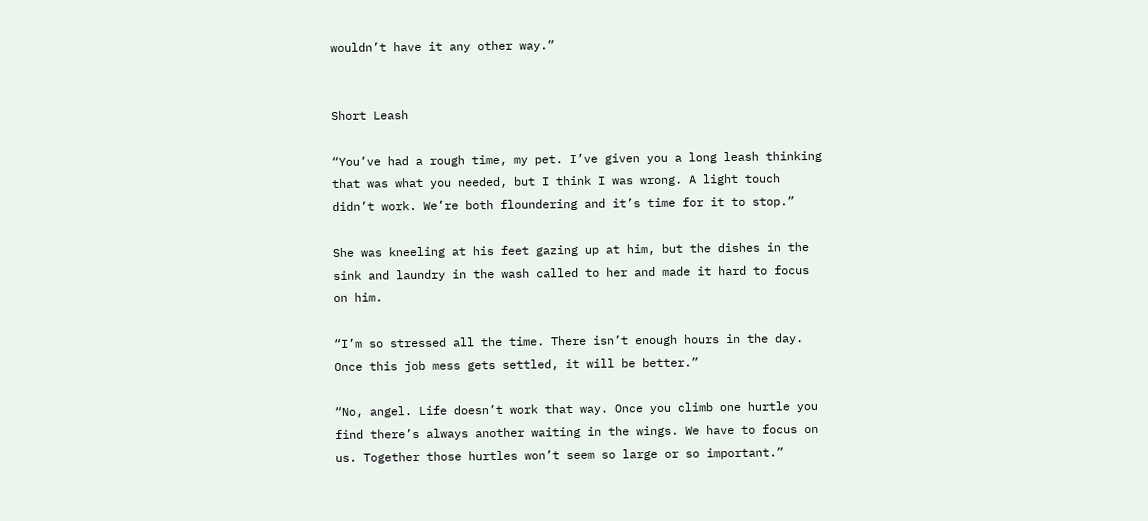wouldn’t have it any other way.”


Short Leash

“You’ve had a rough time, my pet. I’ve given you a long leash thinking that was what you needed, but I think I was wrong. A light touch didn’t work. We’re both floundering and it’s time for it to stop.”

She was kneeling at his feet gazing up at him, but the dishes in the sink and laundry in the wash called to her and made it hard to focus on him.

“I’m so stressed all the time. There isn’t enough hours in the day. Once this job mess gets settled, it will be better.”

“No, angel. Life doesn’t work that way. Once you climb one hurtle you find there’s always another waiting in the wings. We have to focus on us. Together those hurtles won’t seem so large or so important.”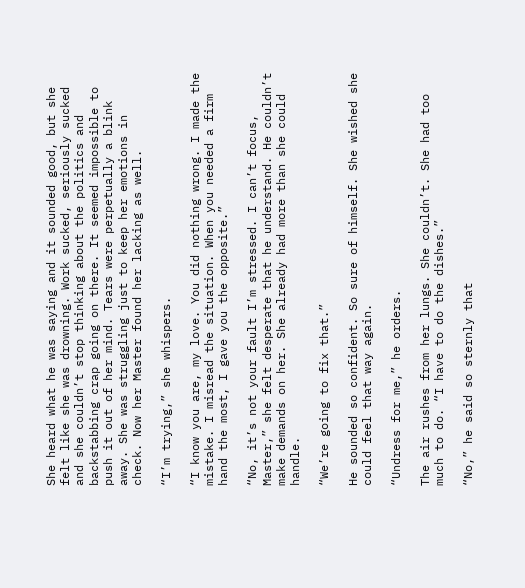She heard what he was saying and it sounded good, but she felt like she was drowning. Work sucked, seriously sucked and she couldn’t stop thinking about the politics and backstabbing crap going on there. It seemed impossible to push it out of her mind. Tears were perpetually a blink away. She was struggling just to keep her emotions in check. Now her Master found her lacking as well.

“I’m trying,” she whispers.

“I know you are, my love. You did nothing wrong. I made the mistake. I misread the situation. When you needed a firm hand the most, I gave you the opposite.”

“No, it’s not your fault I’m stressed. I can’t focus, Master,” she felt desperate that he understand. He couldn’t make demands on her. She already had more than she could handle.

“We’re going to fix that.”

He sounded so confident. So sure of himself. She wished she could feel that way again.

“Undress for me,” he orders.

The air rushes from her lungs. She couldn’t. She had too much to do. “I have to do the dishes.”

“No,” he said so sternly that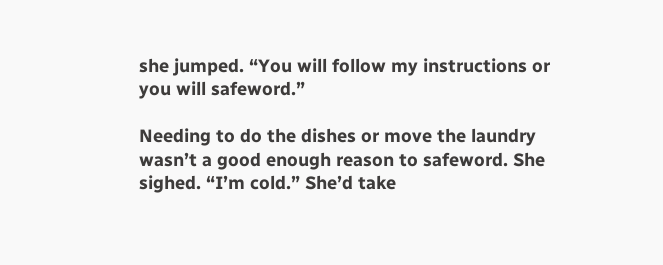she jumped. “You will follow my instructions or you will safeword.”

Needing to do the dishes or move the laundry wasn’t a good enough reason to safeword. She sighed. “I’m cold.” She’d take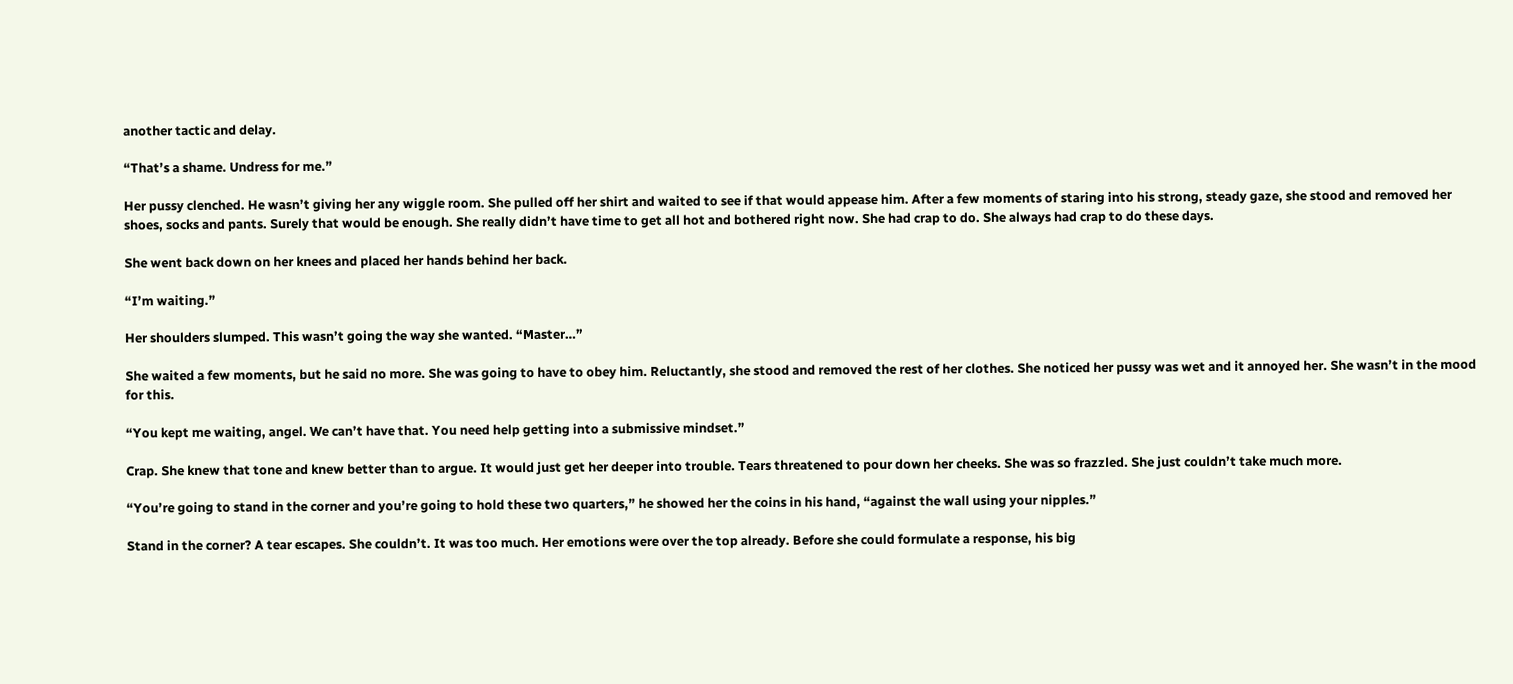another tactic and delay.

“That’s a shame. Undress for me.”

Her pussy clenched. He wasn’t giving her any wiggle room. She pulled off her shirt and waited to see if that would appease him. After a few moments of staring into his strong, steady gaze, she stood and removed her shoes, socks and pants. Surely that would be enough. She really didn’t have time to get all hot and bothered right now. She had crap to do. She always had crap to do these days.

She went back down on her knees and placed her hands behind her back.

“I’m waiting.”

Her shoulders slumped. This wasn’t going the way she wanted. “Master…”

She waited a few moments, but he said no more. She was going to have to obey him. Reluctantly, she stood and removed the rest of her clothes. She noticed her pussy was wet and it annoyed her. She wasn’t in the mood for this.

“You kept me waiting, angel. We can’t have that. You need help getting into a submissive mindset.”

Crap. She knew that tone and knew better than to argue. It would just get her deeper into trouble. Tears threatened to pour down her cheeks. She was so frazzled. She just couldn’t take much more.

“You’re going to stand in the corner and you’re going to hold these two quarters,” he showed her the coins in his hand, “against the wall using your nipples.”

Stand in the corner? A tear escapes. She couldn’t. It was too much. Her emotions were over the top already. Before she could formulate a response, his big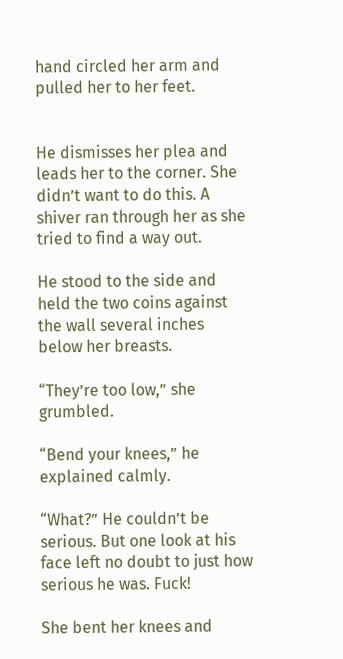hand circled her arm and pulled her to her feet.


He dismisses her plea and leads her to the corner. She didn’t want to do this. A shiver ran through her as she tried to find a way out.

He stood to the side and held the two coins against the wall several inches below her breasts.

“They’re too low,” she grumbled.

“Bend your knees,” he explained calmly.

“What?” He couldn’t be serious. But one look at his face left no doubt to just how serious he was. Fuck!

She bent her knees and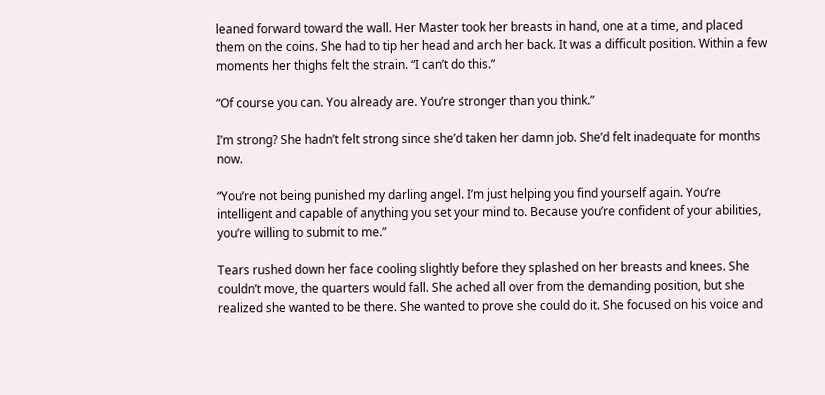leaned forward toward the wall. Her Master took her breasts in hand, one at a time, and placed them on the coins. She had to tip her head and arch her back. It was a difficult position. Within a few moments her thighs felt the strain. “I can’t do this.”

“Of course you can. You already are. You’re stronger than you think.”

I’m strong? She hadn’t felt strong since she’d taken her damn job. She’d felt inadequate for months now.

“You’re not being punished my darling angel. I’m just helping you find yourself again. You’re intelligent and capable of anything you set your mind to. Because you’re confident of your abilities, you’re willing to submit to me.”

Tears rushed down her face cooling slightly before they splashed on her breasts and knees. She couldn’t move, the quarters would fall. She ached all over from the demanding position, but she realized she wanted to be there. She wanted to prove she could do it. She focused on his voice and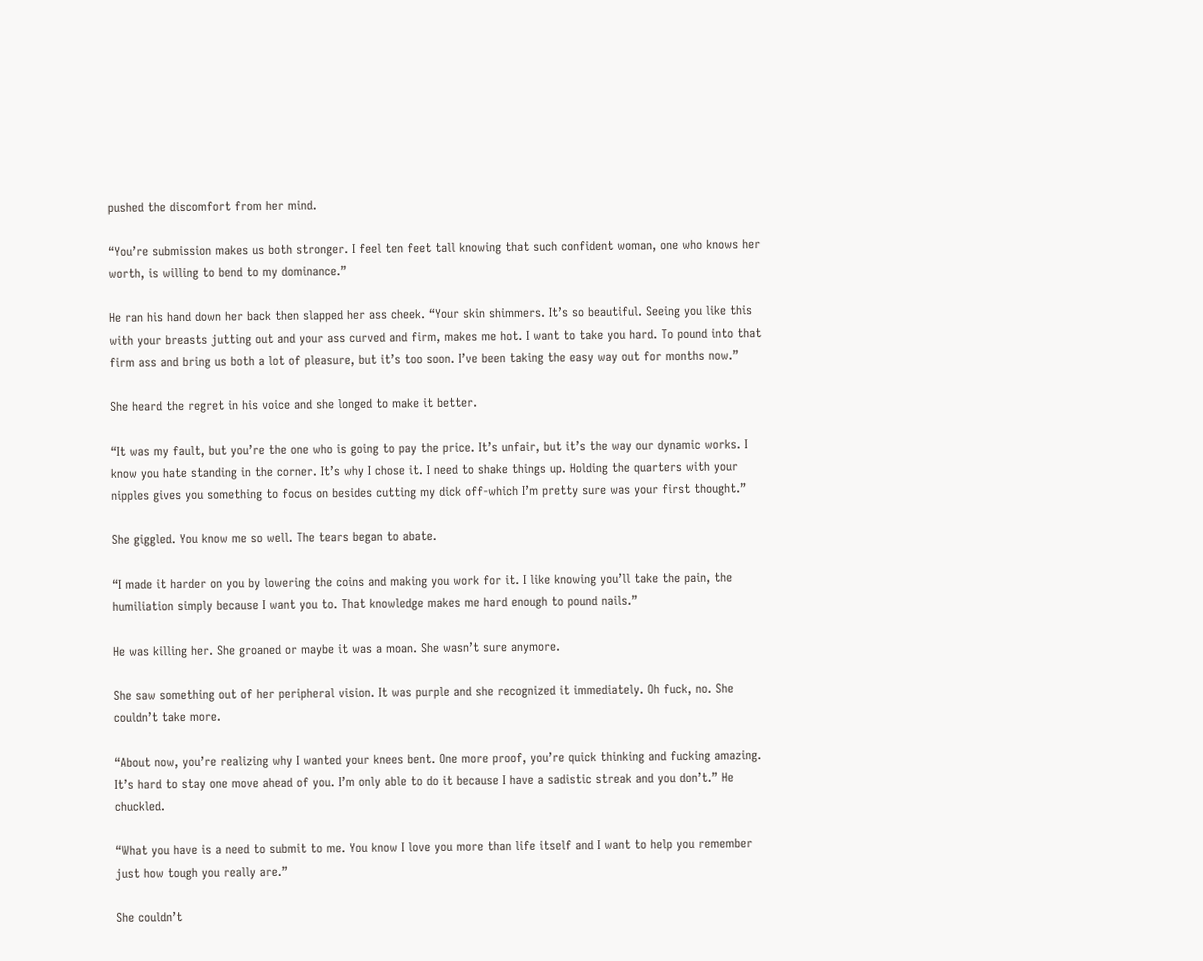pushed the discomfort from her mind.

“You’re submission makes us both stronger. I feel ten feet tall knowing that such confident woman, one who knows her worth, is willing to bend to my dominance.”

He ran his hand down her back then slapped her ass cheek. “Your skin shimmers. It’s so beautiful. Seeing you like this with your breasts jutting out and your ass curved and firm, makes me hot. I want to take you hard. To pound into that firm ass and bring us both a lot of pleasure, but it’s too soon. I’ve been taking the easy way out for months now.”

She heard the regret in his voice and she longed to make it better.

“It was my fault, but you’re the one who is going to pay the price. It’s unfair, but it’s the way our dynamic works. I know you hate standing in the corner. It’s why I chose it. I need to shake things up. Holding the quarters with your nipples gives you something to focus on besides cutting my dick off-which I’m pretty sure was your first thought.”

She giggled. You know me so well. The tears began to abate.

“I made it harder on you by lowering the coins and making you work for it. I like knowing you’ll take the pain, the humiliation simply because I want you to. That knowledge makes me hard enough to pound nails.”

He was killing her. She groaned or maybe it was a moan. She wasn’t sure anymore.

She saw something out of her peripheral vision. It was purple and she recognized it immediately. Oh fuck, no. She couldn’t take more.

“About now, you’re realizing why I wanted your knees bent. One more proof, you’re quick thinking and fucking amazing. It’s hard to stay one move ahead of you. I’m only able to do it because I have a sadistic streak and you don’t.” He chuckled.

“What you have is a need to submit to me. You know I love you more than life itself and I want to help you remember just how tough you really are.”

She couldn’t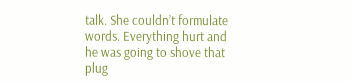talk. She couldn’t formulate words. Everything hurt and he was going to shove that plug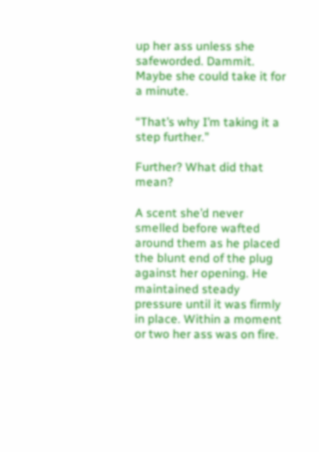up her ass unless she safeworded. Dammit. Maybe she could take it for a minute.

“That’s why I’m taking it a step further.”

Further? What did that mean?

A scent she’d never smelled before wafted around them as he placed the blunt end of the plug against her opening. He maintained steady pressure until it was firmly in place. Within a moment or two her ass was on fire.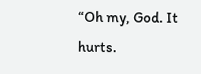“Oh my, God. It hurts.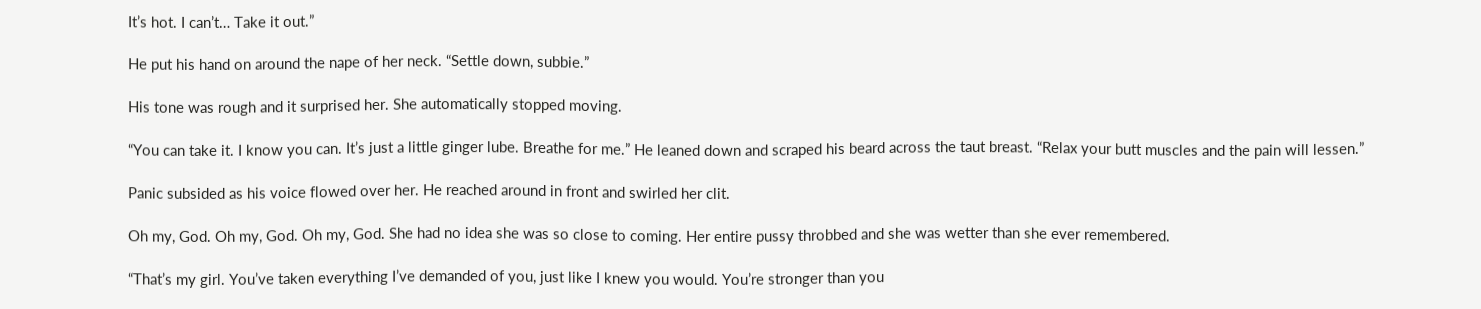It’s hot. I can’t… Take it out.”

He put his hand on around the nape of her neck. “Settle down, subbie.”

His tone was rough and it surprised her. She automatically stopped moving.

“You can take it. I know you can. It’s just a little ginger lube. Breathe for me.” He leaned down and scraped his beard across the taut breast. “Relax your butt muscles and the pain will lessen.”

Panic subsided as his voice flowed over her. He reached around in front and swirled her clit.

Oh my, God. Oh my, God. Oh my, God. She had no idea she was so close to coming. Her entire pussy throbbed and she was wetter than she ever remembered.

“That’s my girl. You’ve taken everything I’ve demanded of you, just like I knew you would. You’re stronger than you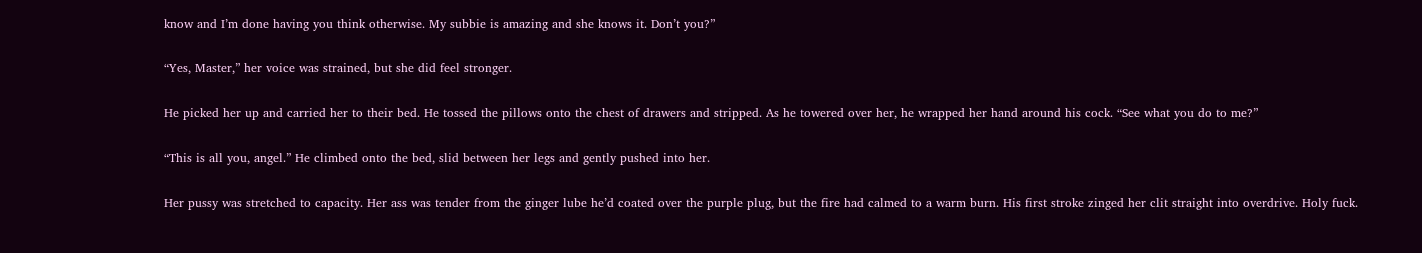know and I’m done having you think otherwise. My subbie is amazing and she knows it. Don’t you?”

“Yes, Master,” her voice was strained, but she did feel stronger.

He picked her up and carried her to their bed. He tossed the pillows onto the chest of drawers and stripped. As he towered over her, he wrapped her hand around his cock. “See what you do to me?”

“This is all you, angel.” He climbed onto the bed, slid between her legs and gently pushed into her.

Her pussy was stretched to capacity. Her ass was tender from the ginger lube he’d coated over the purple plug, but the fire had calmed to a warm burn. His first stroke zinged her clit straight into overdrive. Holy fuck.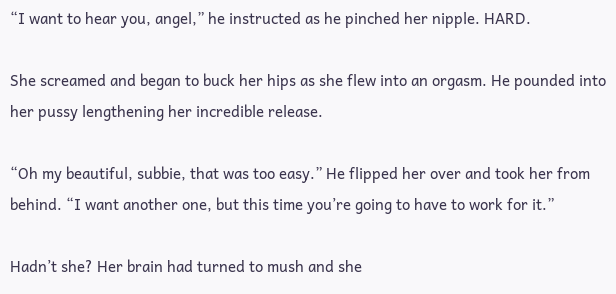“I want to hear you, angel,” he instructed as he pinched her nipple. HARD.

She screamed and began to buck her hips as she flew into an orgasm. He pounded into her pussy lengthening her incredible release.

“Oh my beautiful, subbie, that was too easy.” He flipped her over and took her from behind. “I want another one, but this time you’re going to have to work for it.”

Hadn’t she? Her brain had turned to mush and she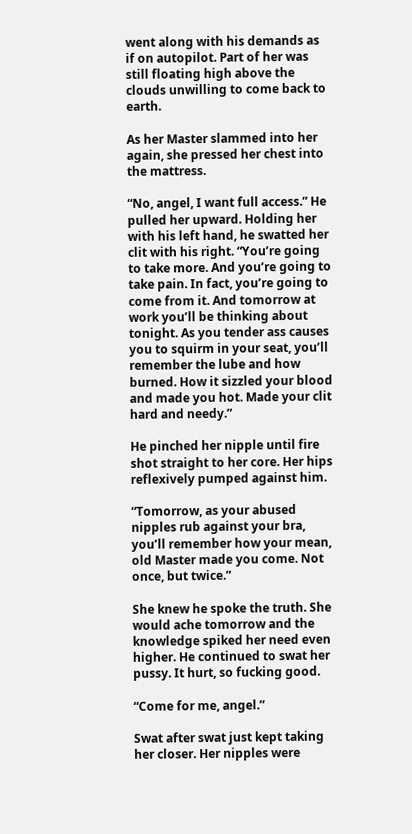went along with his demands as if on autopilot. Part of her was still floating high above the clouds unwilling to come back to earth.

As her Master slammed into her again, she pressed her chest into the mattress.

“No, angel, I want full access.” He pulled her upward. Holding her with his left hand, he swatted her clit with his right. “You’re going to take more. And you’re going to take pain. In fact, you’re going to come from it. And tomorrow at work you’ll be thinking about tonight. As you tender ass causes you to squirm in your seat, you’ll remember the lube and how burned. How it sizzled your blood and made you hot. Made your clit hard and needy.”

He pinched her nipple until fire shot straight to her core. Her hips reflexively pumped against him.

“Tomorrow, as your abused nipples rub against your bra, you’ll remember how your mean, old Master made you come. Not once, but twice.”

She knew he spoke the truth. She would ache tomorrow and the knowledge spiked her need even higher. He continued to swat her pussy. It hurt, so fucking good.

“Come for me, angel.”

Swat after swat just kept taking her closer. Her nipples were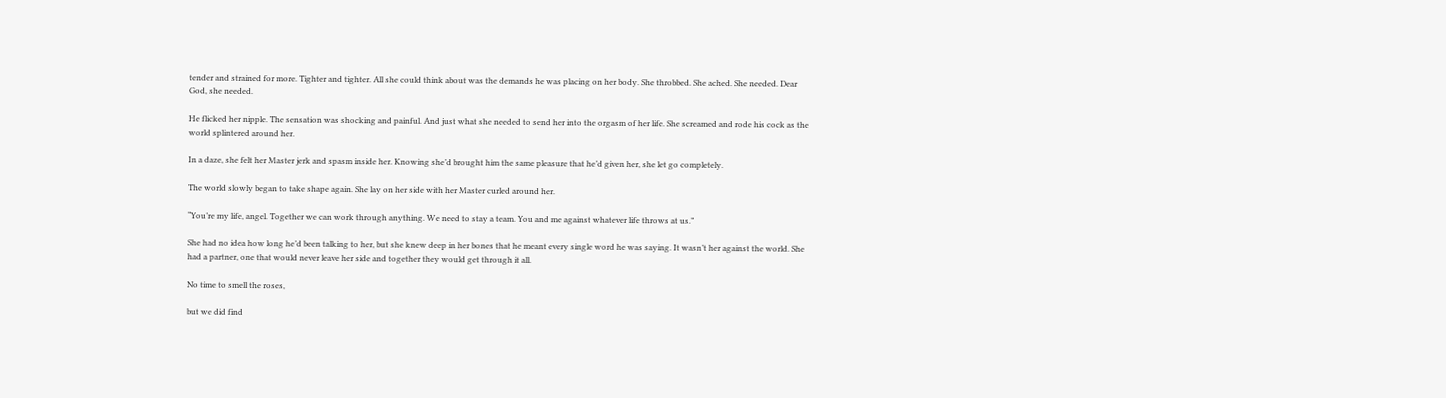tender and strained for more. Tighter and tighter. All she could think about was the demands he was placing on her body. She throbbed. She ached. She needed. Dear God, she needed.

He flicked her nipple. The sensation was shocking and painful. And just what she needed to send her into the orgasm of her life. She screamed and rode his cock as the world splintered around her.

In a daze, she felt her Master jerk and spasm inside her. Knowing she’d brought him the same pleasure that he’d given her, she let go completely.

The world slowly began to take shape again. She lay on her side with her Master curled around her.

“You’re my life, angel. Together we can work through anything. We need to stay a team. You and me against whatever life throws at us.”

She had no idea how long he’d been talking to her, but she knew deep in her bones that he meant every single word he was saying. It wasn’t her against the world. She had a partner, one that would never leave her side and together they would get through it all.

No time to smell the roses,

but we did find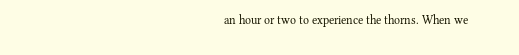an hour or two to experience the thorns. When we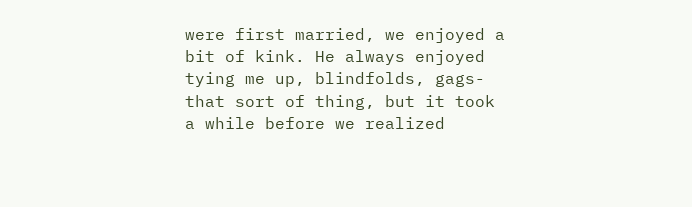were first married, we enjoyed a bit of kink. He always enjoyed tying me up, blindfolds, gags-that sort of thing, but it took a while before we realized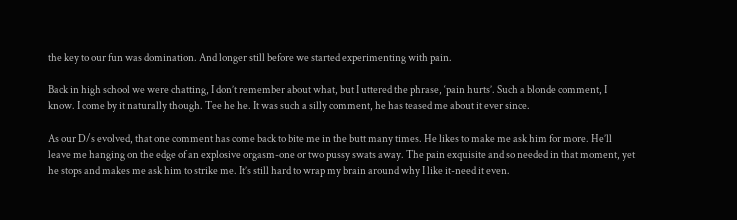the key to our fun was domination. And longer still before we started experimenting with pain.

Back in high school we were chatting, I don’t remember about what, but I uttered the phrase, ‘pain hurts’. Such a blonde comment, I know. I come by it naturally though. Tee he he. It was such a silly comment, he has teased me about it ever since.

As our D/s evolved, that one comment has come back to bite me in the butt many times. He likes to make me ask him for more. He’ll leave me hanging on the edge of an explosive orgasm-one or two pussy swats away. The pain exquisite and so needed in that moment, yet he stops and makes me ask him to strike me. It’s still hard to wrap my brain around why I like it-need it even.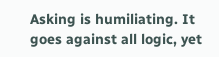Asking is humiliating. It goes against all logic, yet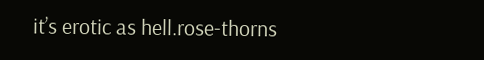it’s erotic as hell.rose-thorns